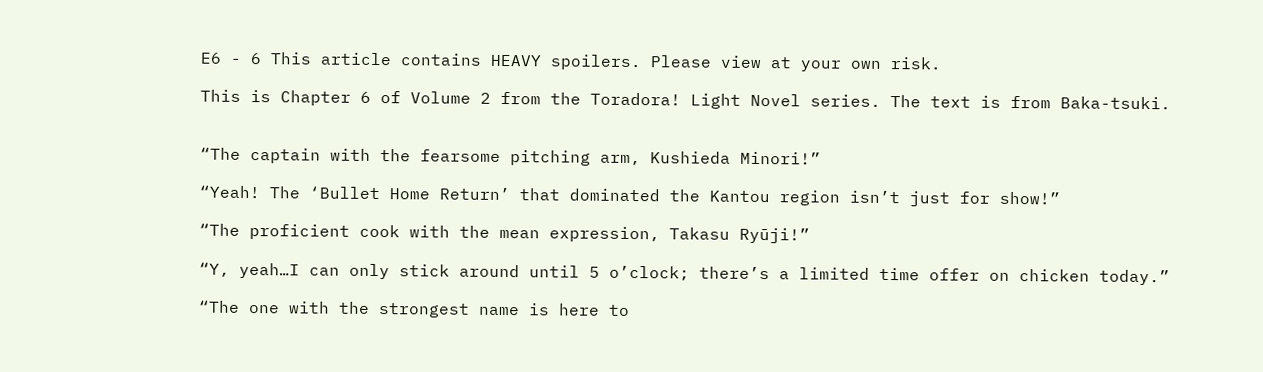E6 - 6 This article contains HEAVY spoilers. Please view at your own risk.

This is Chapter 6 of Volume 2 from the Toradora! Light Novel series. The text is from Baka-tsuki.


“The captain with the fearsome pitching arm, Kushieda Minori!”

“Yeah! The ‘Bullet Home Return’ that dominated the Kantou region isn’t just for show!”

“The proficient cook with the mean expression, Takasu Ryūji!”

“Y, yeah…I can only stick around until 5 o’clock; there’s a limited time offer on chicken today.”

“The one with the strongest name is here to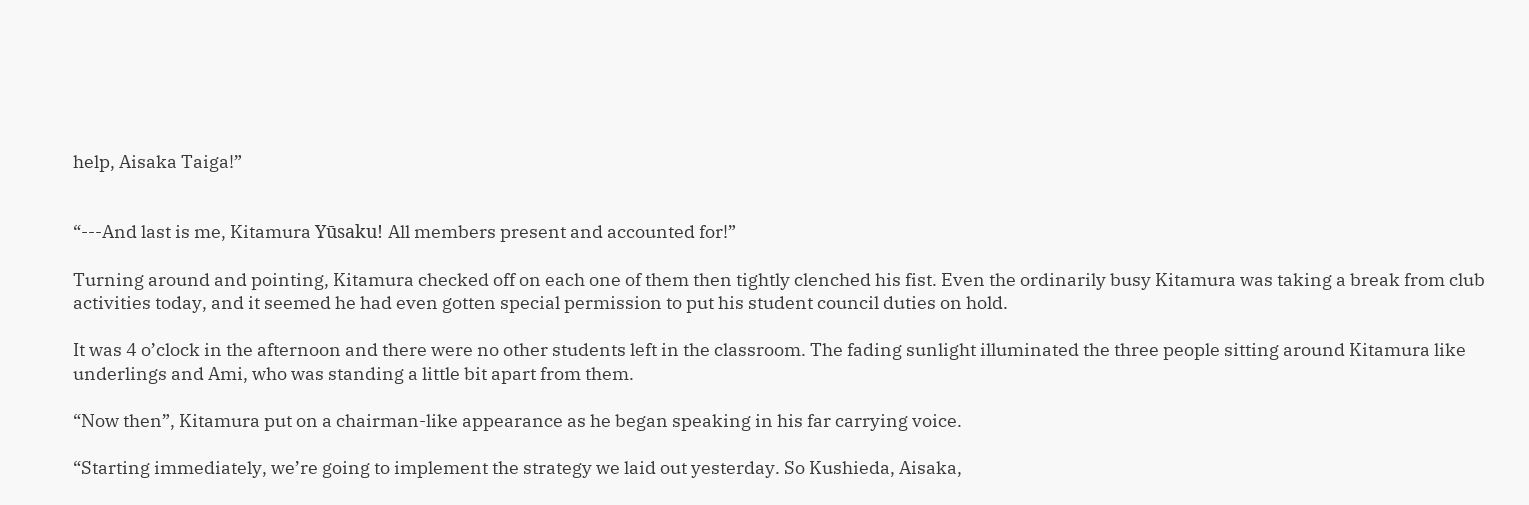help, Aisaka Taiga!”


“---And last is me, Kitamura Yūsaku! All members present and accounted for!”

Turning around and pointing, Kitamura checked off on each one of them then tightly clenched his fist. Even the ordinarily busy Kitamura was taking a break from club activities today, and it seemed he had even gotten special permission to put his student council duties on hold.

It was 4 o’clock in the afternoon and there were no other students left in the classroom. The fading sunlight illuminated the three people sitting around Kitamura like underlings and Ami, who was standing a little bit apart from them.

“Now then”, Kitamura put on a chairman-like appearance as he began speaking in his far carrying voice.

“Starting immediately, we’re going to implement the strategy we laid out yesterday. So Kushieda, Aisaka,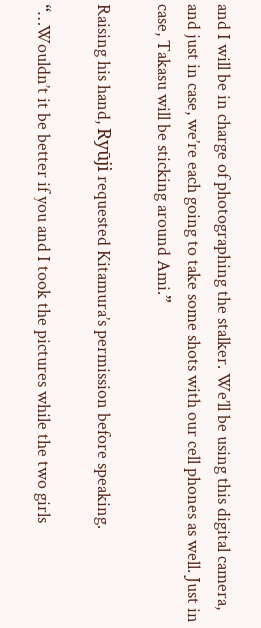and I will be in charge of photographing the stalker. We’ll be using this digital camera, and just in case, we’re each going to take some shots with our cell phones as well. Just in case, Takasu will be sticking around Ami.”

Raising his hand, Ryūji requested Kitamura’s permission before speaking.

“…Wouldn’t it be better if you and I took the pictures while the two girls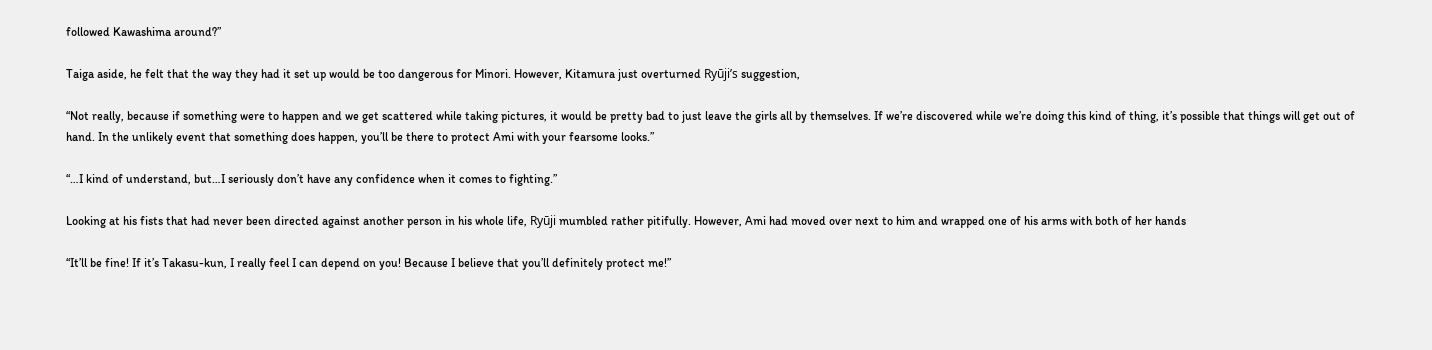followed Kawashima around?”

Taiga aside, he felt that the way they had it set up would be too dangerous for Minori. However, Kitamura just overturned Ryūji’s suggestion,

“Not really, because if something were to happen and we get scattered while taking pictures, it would be pretty bad to just leave the girls all by themselves. If we’re discovered while we’re doing this kind of thing, it’s possible that things will get out of hand. In the unlikely event that something does happen, you’ll be there to protect Ami with your fearsome looks.”

“…I kind of understand, but…I seriously don’t have any confidence when it comes to fighting.”

Looking at his fists that had never been directed against another person in his whole life, Ryūji mumbled rather pitifully. However, Ami had moved over next to him and wrapped one of his arms with both of her hands

“It’ll be fine! If it’s Takasu-kun, I really feel I can depend on you! Because I believe that you’ll definitely protect me!”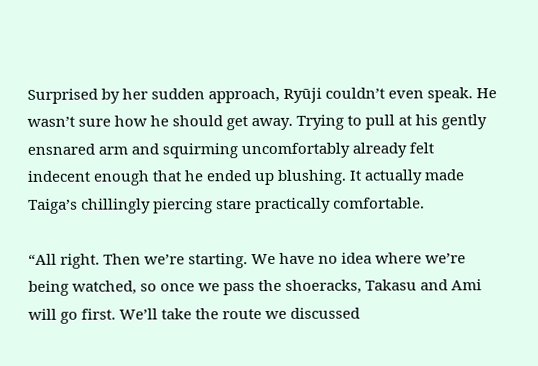Surprised by her sudden approach, Ryūji couldn’t even speak. He wasn’t sure how he should get away. Trying to pull at his gently ensnared arm and squirming uncomfortably already felt indecent enough that he ended up blushing. It actually made Taiga’s chillingly piercing stare practically comfortable.

“All right. Then we’re starting. We have no idea where we’re being watched, so once we pass the shoeracks, Takasu and Ami will go first. We’ll take the route we discussed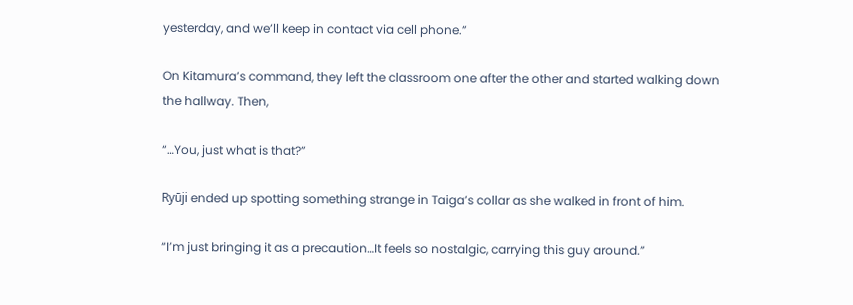yesterday, and we’ll keep in contact via cell phone.”

On Kitamura’s command, they left the classroom one after the other and started walking down the hallway. Then,

“…You, just what is that?”

Ryūji ended up spotting something strange in Taiga’s collar as she walked in front of him.

“I’m just bringing it as a precaution…It feels so nostalgic, carrying this guy around.”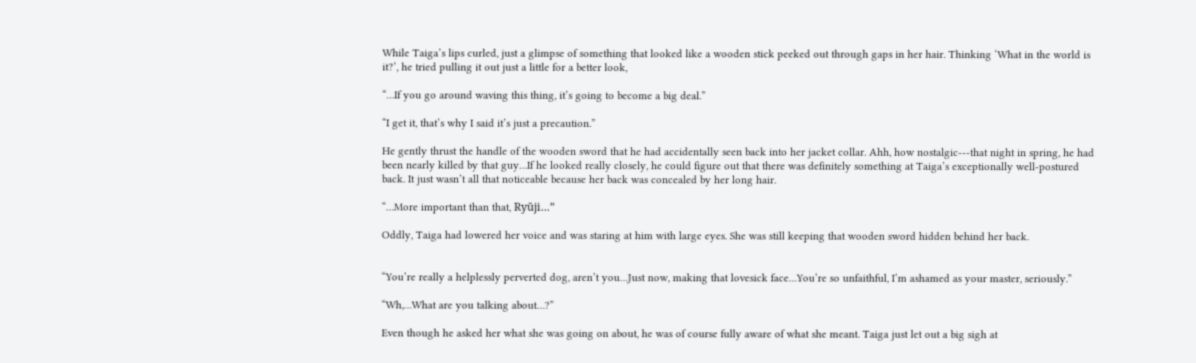While Taiga’s lips curled, just a glimpse of something that looked like a wooden stick peeked out through gaps in her hair. Thinking ‘What in the world is it?’, he tried pulling it out just a little for a better look,

“…If you go around waving this thing, it’s going to become a big deal.”

“I get it, that’s why I said it’s just a precaution.”

He gently thrust the handle of the wooden sword that he had accidentally seen back into her jacket collar. Ahh, how nostalgic---that night in spring, he had been nearly killed by that guy…If he looked really closely, he could figure out that there was definitely something at Taiga’s exceptionally well-postured back. It just wasn’t all that noticeable because her back was concealed by her long hair.

“…More important than that, Ryūji...”

Oddly, Taiga had lowered her voice and was staring at him with large eyes. She was still keeping that wooden sword hidden behind her back.


“You’re really a helplessly perverted dog, aren’t you…Just now, making that lovesick face…You’re so unfaithful, I’m ashamed as your master, seriously.”

“Wh,…What are you talking about…?”

Even though he asked her what she was going on about, he was of course fully aware of what she meant. Taiga just let out a big sigh at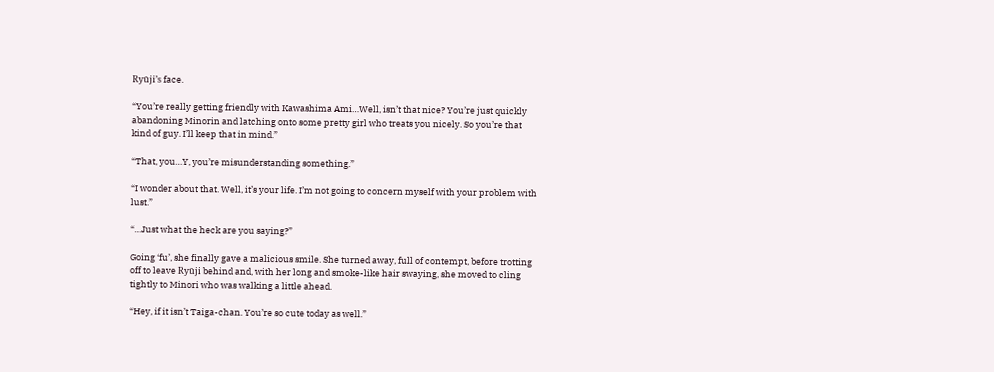Ryūji’s face.

“You’re really getting friendly with Kawashima Ami…Well, isn’t that nice? You’re just quickly abandoning Minorin and latching onto some pretty girl who treats you nicely. So you’re that kind of guy. I’ll keep that in mind.”

“That, you…Y, you’re misunderstanding something.”

“I wonder about that. Well, it’s your life. I’m not going to concern myself with your problem with lust.”

“…Just what the heck are you saying?”

Going ‘fu’, she finally gave a malicious smile. She turned away, full of contempt, before trotting off to leave Ryūji behind and, with her long and smoke-like hair swaying, she moved to cling tightly to Minori who was walking a little ahead.

“Hey, if it isn’t Taiga-chan. You’re so cute today as well.”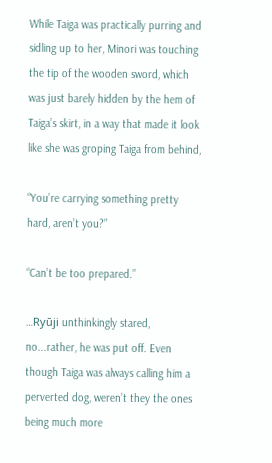While Taiga was practically purring and sidling up to her, Minori was touching the tip of the wooden sword, which was just barely hidden by the hem of Taiga’s skirt, in a way that made it look like she was groping Taiga from behind,

“You’re carrying something pretty hard, aren’t you?”

“Can’t be too prepared.”

…Ryūji unthinkingly stared, no...rather, he was put off. Even though Taiga was always calling him a perverted dog, weren’t they the ones being much more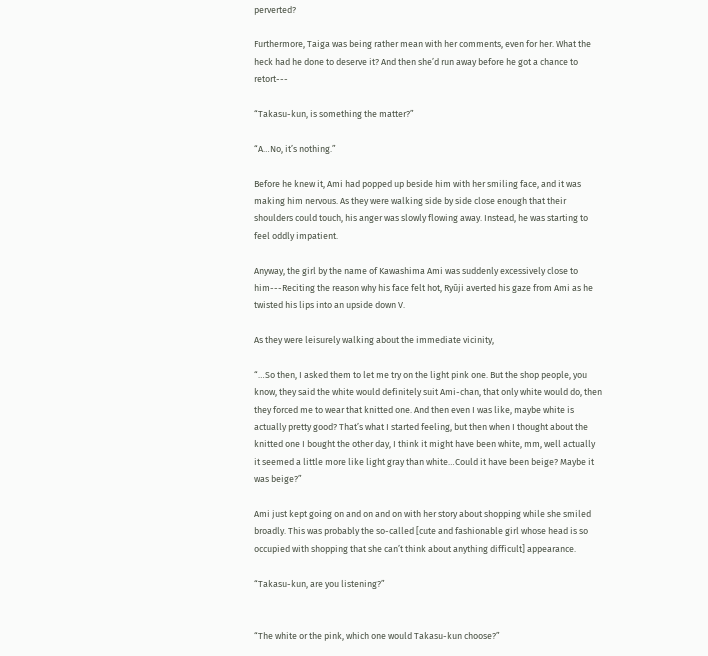perverted?

Furthermore, Taiga was being rather mean with her comments, even for her. What the heck had he done to deserve it? And then she’d run away before he got a chance to retort---

“Takasu-kun, is something the matter?”

“A…No, it’s nothing.”

Before he knew it, Ami had popped up beside him with her smiling face, and it was making him nervous. As they were walking side by side close enough that their shoulders could touch, his anger was slowly flowing away. Instead, he was starting to feel oddly impatient.

Anyway, the girl by the name of Kawashima Ami was suddenly excessively close to him---Reciting the reason why his face felt hot, Ryūji averted his gaze from Ami as he twisted his lips into an upside down V.

As they were leisurely walking about the immediate vicinity,

“…So then, I asked them to let me try on the light pink one. But the shop people, you know, they said the white would definitely suit Ami-chan, that only white would do, then they forced me to wear that knitted one. And then even I was like, maybe white is actually pretty good? That’s what I started feeling, but then when I thought about the knitted one I bought the other day, I think it might have been white, mm, well actually it seemed a little more like light gray than white…Could it have been beige? Maybe it was beige?”

Ami just kept going on and on and on with her story about shopping while she smiled broadly. This was probably the so-called [cute and fashionable girl whose head is so occupied with shopping that she can’t think about anything difficult] appearance.

“Takasu-kun, are you listening?”


“The white or the pink, which one would Takasu-kun choose?”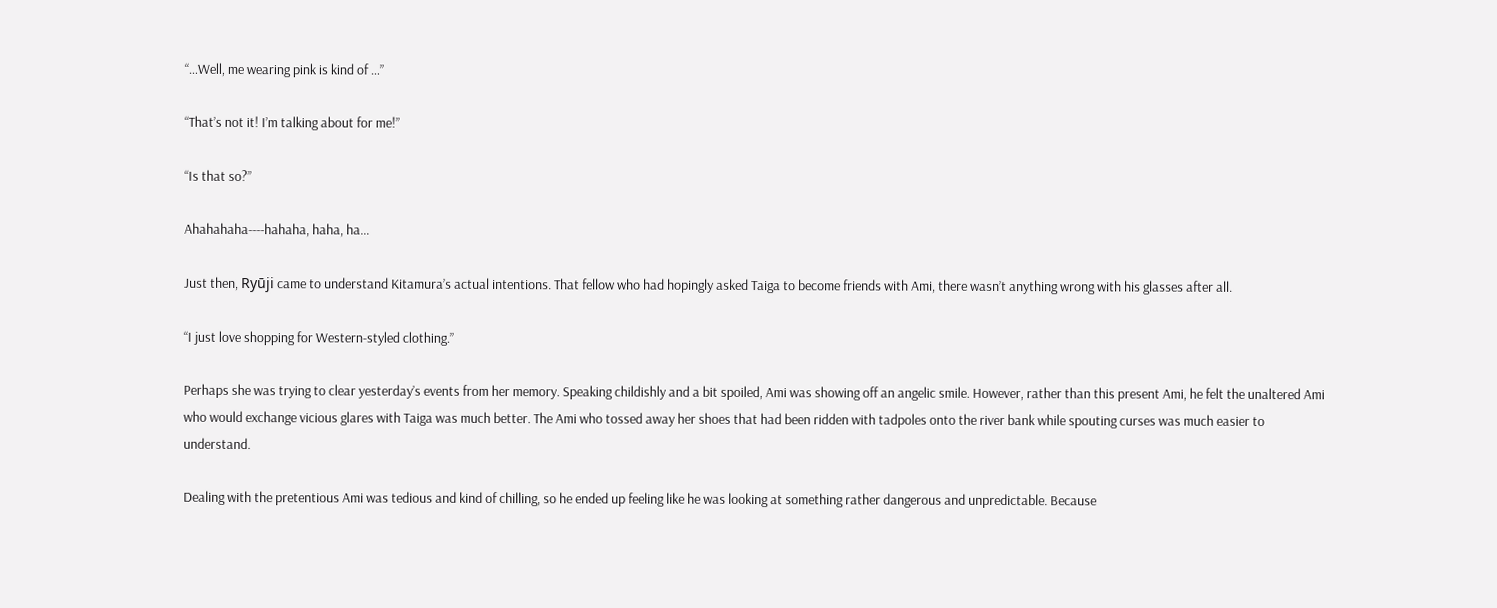“…Well, me wearing pink is kind of …”

“That’s not it! I’m talking about for me!”

“Is that so?”

Ahahahaha----hahaha, haha, ha…

Just then, Ryūji came to understand Kitamura’s actual intentions. That fellow who had hopingly asked Taiga to become friends with Ami, there wasn’t anything wrong with his glasses after all.

“I just love shopping for Western-styled clothing.”

Perhaps she was trying to clear yesterday’s events from her memory. Speaking childishly and a bit spoiled, Ami was showing off an angelic smile. However, rather than this present Ami, he felt the unaltered Ami who would exchange vicious glares with Taiga was much better. The Ami who tossed away her shoes that had been ridden with tadpoles onto the river bank while spouting curses was much easier to understand.

Dealing with the pretentious Ami was tedious and kind of chilling, so he ended up feeling like he was looking at something rather dangerous and unpredictable. Because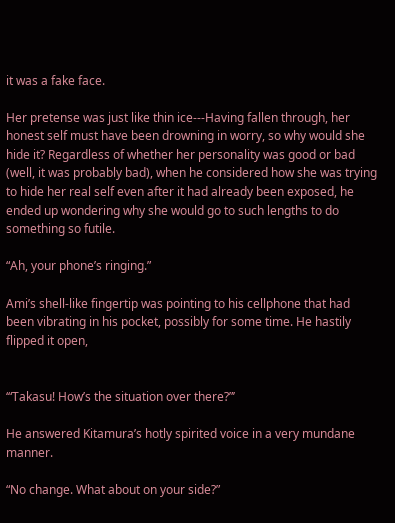it was a fake face.

Her pretense was just like thin ice---Having fallen through, her honest self must have been drowning in worry, so why would she hide it? Regardless of whether her personality was good or bad (well, it was probably bad), when he considered how she was trying to hide her real self even after it had already been exposed, he ended up wondering why she would go to such lengths to do something so futile.

“Ah, your phone’s ringing.”

Ami’s shell-like fingertip was pointing to his cellphone that had been vibrating in his pocket, possibly for some time. He hastily flipped it open,


‘“Takasu! How’s the situation over there?”’

He answered Kitamura’s hotly spirited voice in a very mundane manner.

“No change. What about on your side?”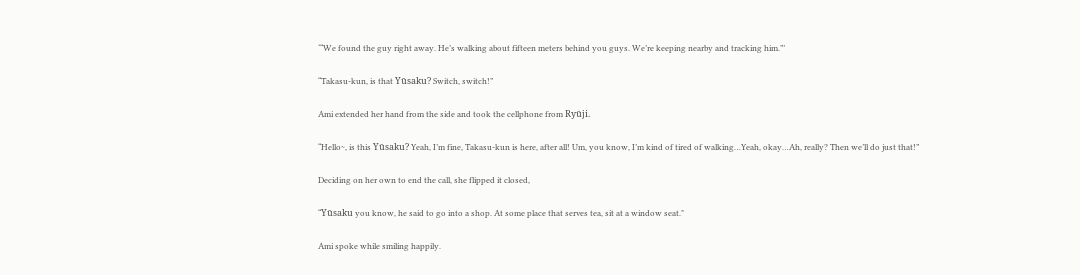‘“We found the guy right away. He’s walking about fifteen meters behind you guys. We’re keeping nearby and tracking him.”’

“Takasu-kun, is that Yūsaku? Switch, switch!”

Ami extended her hand from the side and took the cellphone from Ryūji.

“Hello~, is this Yūsaku? Yeah, I’m fine, Takasu-kun is here, after all! Um, you know, I’m kind of tired of walking…Yeah, okay…Ah, really? Then we’ll do just that!”

Deciding on her own to end the call, she flipped it closed,

“Yūsaku you know, he said to go into a shop. At some place that serves tea, sit at a window seat."

Ami spoke while smiling happily.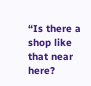“Is there a shop like that near here?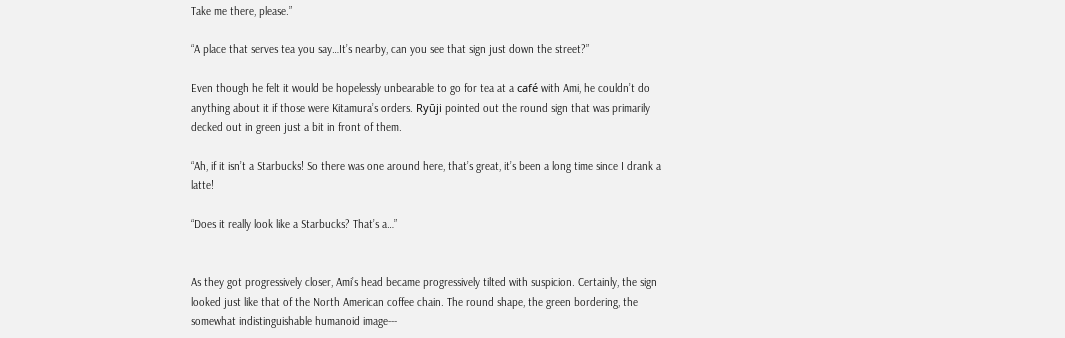Take me there, please.”

“A place that serves tea you say…It’s nearby, can you see that sign just down the street?”

Even though he felt it would be hopelessly unbearable to go for tea at a café with Ami, he couldn’t do anything about it if those were Kitamura’s orders. Ryūji pointed out the round sign that was primarily decked out in green just a bit in front of them.

“Ah, if it isn’t a Starbucks! So there was one around here, that’s great, it’s been a long time since I drank a latte!

“Does it really look like a Starbucks? That’s a…”


As they got progressively closer, Ami’s head became progressively tilted with suspicion. Certainly, the sign looked just like that of the North American coffee chain. The round shape, the green bordering, the somewhat indistinguishable humanoid image---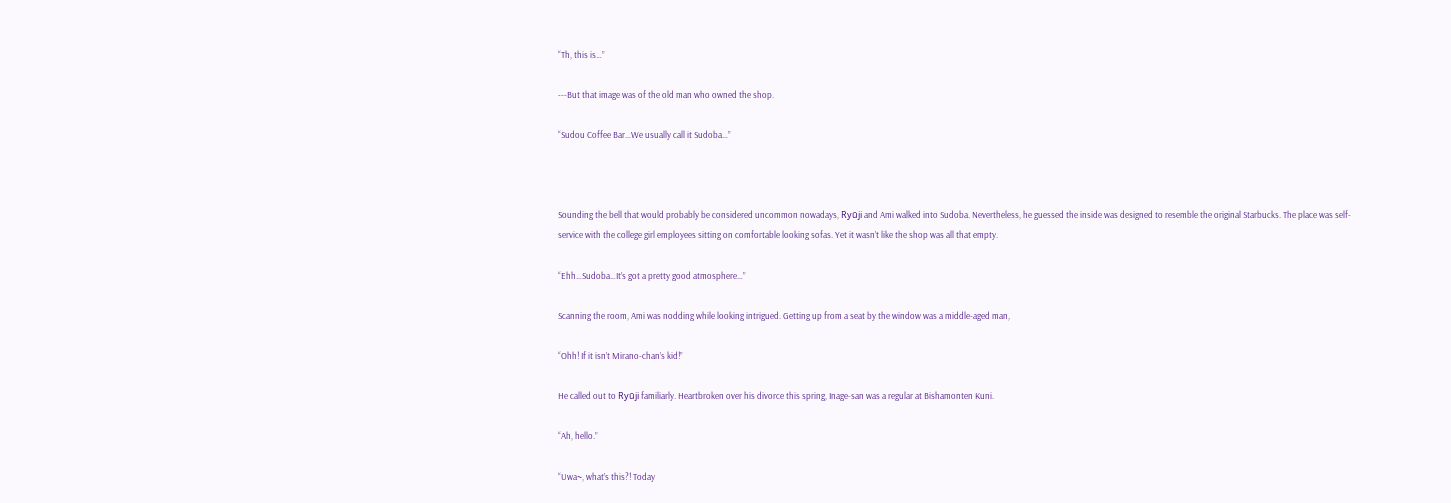“Th, this is…”

---But that image was of the old man who owned the shop.

“Sudou Coffee Bar…We usually call it Sudoba…”



Sounding the bell that would probably be considered uncommon nowadays, Ryūji and Ami walked into Sudoba. Nevertheless, he guessed the inside was designed to resemble the original Starbucks. The place was self-service with the college girl employees sitting on comfortable looking sofas. Yet it wasn’t like the shop was all that empty.

“Ehh…Sudoba…It’s got a pretty good atmosphere…”

Scanning the room, Ami was nodding while looking intrigued. Getting up from a seat by the window was a middle-aged man,

“Ohh! If it isn’t Mirano-chan’s kid!”

He called out to Ryūji familiarly. Heartbroken over his divorce this spring, Inage-san was a regular at Bishamonten Kuni.

“Ah, hello.”

“Uwa~, what’s this?! Today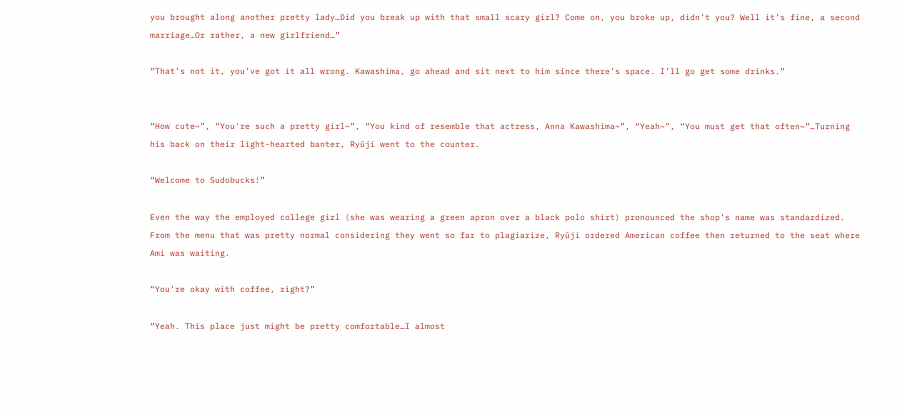you brought along another pretty lady…Did you break up with that small scary girl? Come on, you broke up, didn’t you? Well it’s fine, a second marriage…Or rather, a new girlfriend…”

“That’s not it, you’ve got it all wrong. Kawashima, go ahead and sit next to him since there’s space. I’ll go get some drinks.”


“How cute~”, “You're such a pretty girl~”, “You kind of resemble that actress, Anna Kawashima~”, “Yeah~”, “You must get that often~”…Turning his back on their light-hearted banter, Ryūji went to the counter.

“Welcome to Sudobucks!”

Even the way the employed college girl (she was wearing a green apron over a black polo shirt) pronounced the shop’s name was standardized. From the menu that was pretty normal considering they went so far to plagiarize, Ryūji ordered American coffee then returned to the seat where Ami was waiting.

“You’re okay with coffee, right?”

“Yeah. This place just might be pretty comfortable…I almost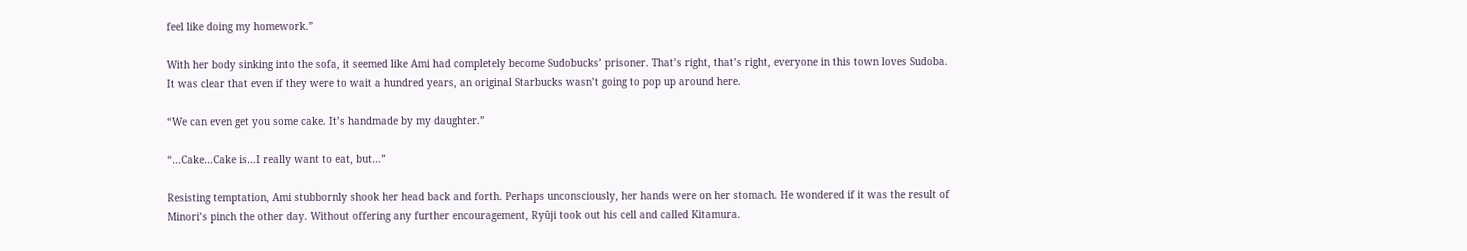feel like doing my homework.”

With her body sinking into the sofa, it seemed like Ami had completely become Sudobucks’ prisoner. That’s right, that’s right, everyone in this town loves Sudoba. It was clear that even if they were to wait a hundred years, an original Starbucks wasn’t going to pop up around here.

“We can even get you some cake. It’s handmade by my daughter.”

“…Cake…Cake is…I really want to eat, but…”

Resisting temptation, Ami stubbornly shook her head back and forth. Perhaps unconsciously, her hands were on her stomach. He wondered if it was the result of Minori’s pinch the other day. Without offering any further encouragement, Ryūji took out his cell and called Kitamura.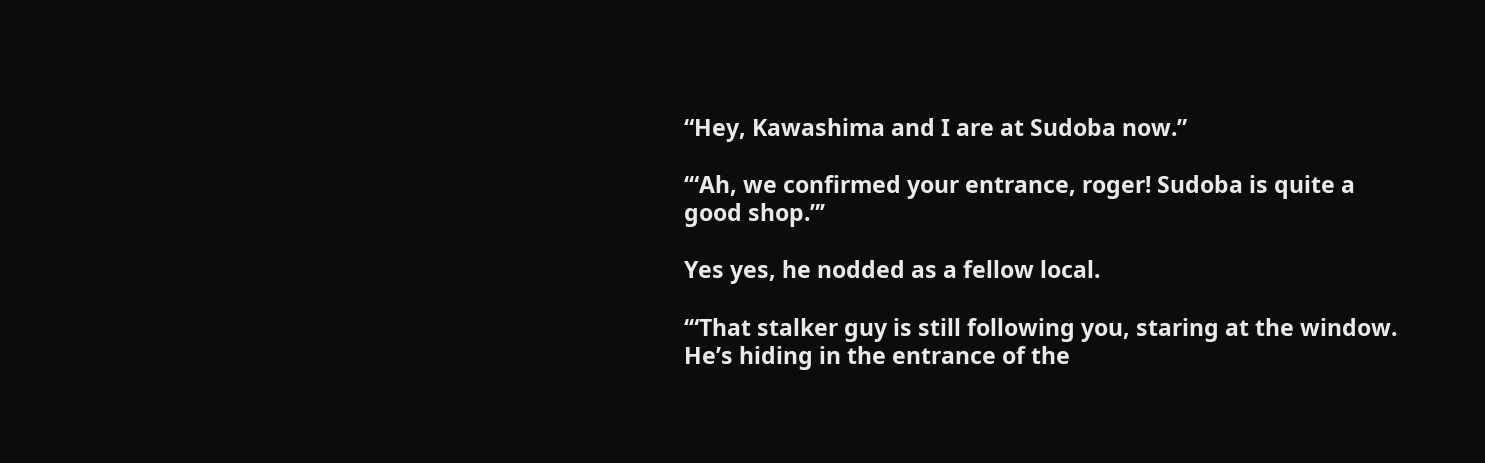“Hey, Kawashima and I are at Sudoba now.”

‘“Ah, we confirmed your entrance, roger! Sudoba is quite a good shop.”’

Yes yes, he nodded as a fellow local.

‘“That stalker guy is still following you, staring at the window. He’s hiding in the entrance of the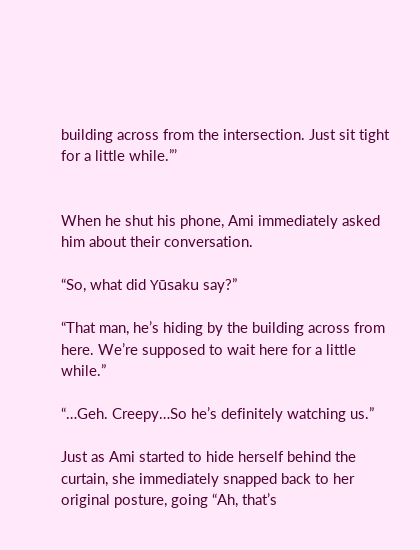building across from the intersection. Just sit tight for a little while.”’


When he shut his phone, Ami immediately asked him about their conversation.

“So, what did Yūsaku say?”

“That man, he’s hiding by the building across from here. We’re supposed to wait here for a little while.”

“…Geh. Creepy…So he’s definitely watching us.”

Just as Ami started to hide herself behind the curtain, she immediately snapped back to her original posture, going “Ah, that’s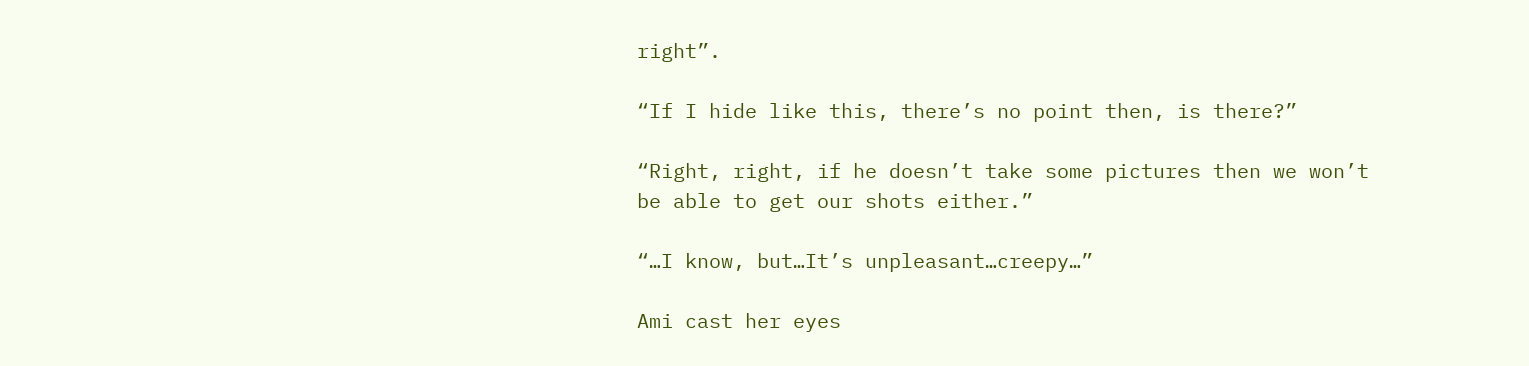right”.

“If I hide like this, there’s no point then, is there?”

“Right, right, if he doesn’t take some pictures then we won’t be able to get our shots either.”

“…I know, but…It’s unpleasant…creepy…”

Ami cast her eyes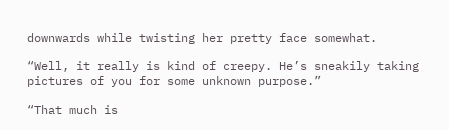downwards while twisting her pretty face somewhat.

“Well, it really is kind of creepy. He’s sneakily taking pictures of you for some unknown purpose.”

“That much is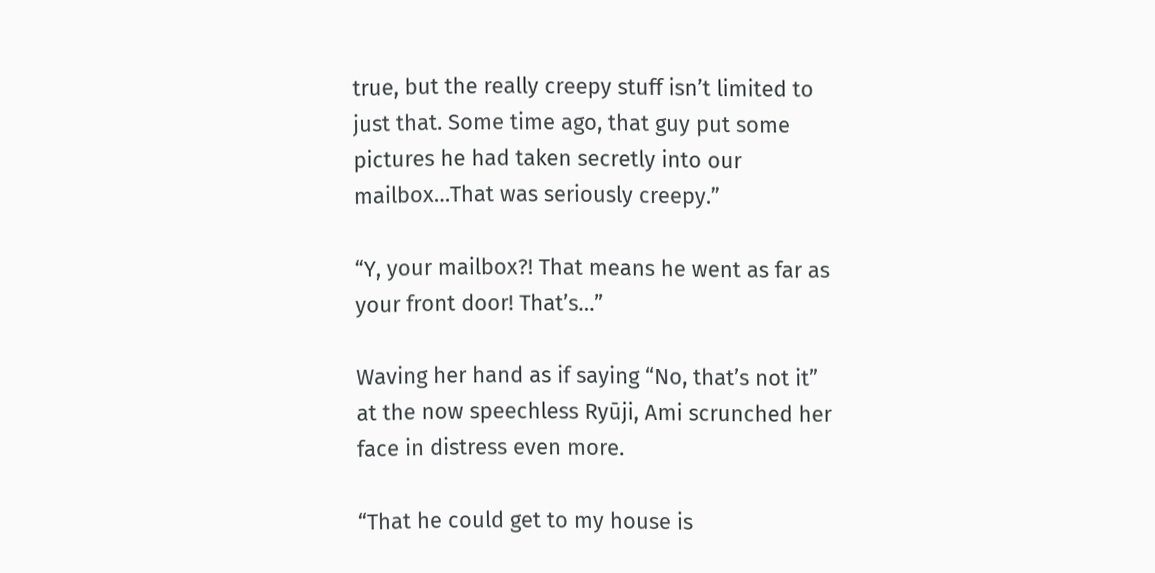true, but the really creepy stuff isn’t limited to just that. Some time ago, that guy put some pictures he had taken secretly into our mailbox…That was seriously creepy.”

“Y, your mailbox?! That means he went as far as your front door! That’s…”

Waving her hand as if saying “No, that’s not it” at the now speechless Ryūji, Ami scrunched her face in distress even more.

“That he could get to my house is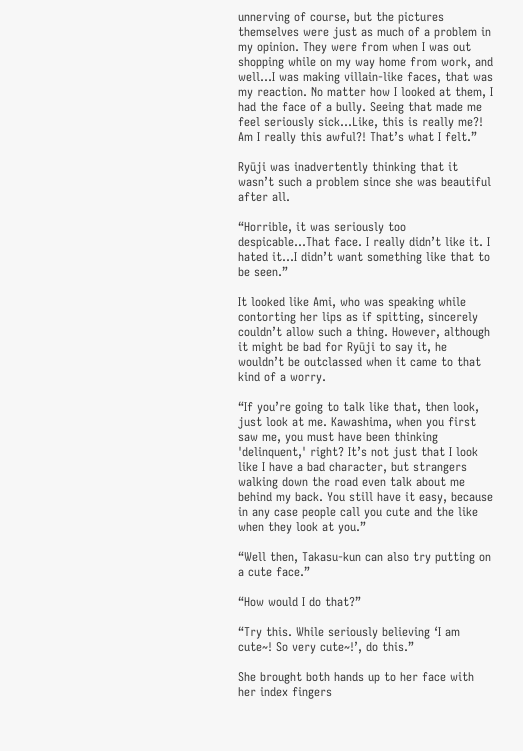unnerving of course, but the pictures themselves were just as much of a problem in my opinion. They were from when I was out shopping while on my way home from work, and well…I was making villain-like faces, that was my reaction. No matter how I looked at them, I had the face of a bully. Seeing that made me feel seriously sick…Like, this is really me?! Am I really this awful?! That’s what I felt.”

Ryūji was inadvertently thinking that it wasn’t such a problem since she was beautiful after all.

“Horrible, it was seriously too despicable...That face. I really didn’t like it. I hated it…I didn’t want something like that to be seen.”

It looked like Ami, who was speaking while contorting her lips as if spitting, sincerely couldn’t allow such a thing. However, although it might be bad for Ryūji to say it, he wouldn’t be outclassed when it came to that kind of a worry.

“If you’re going to talk like that, then look, just look at me. Kawashima, when you first saw me, you must have been thinking 'delinquent,' right? It’s not just that I look like I have a bad character, but strangers walking down the road even talk about me behind my back. You still have it easy, because in any case people call you cute and the like when they look at you.”

“Well then, Takasu-kun can also try putting on a cute face.”

“How would I do that?”

“Try this. While seriously believing ‘I am cute~! So very cute~!’, do this.”

She brought both hands up to her face with her index fingers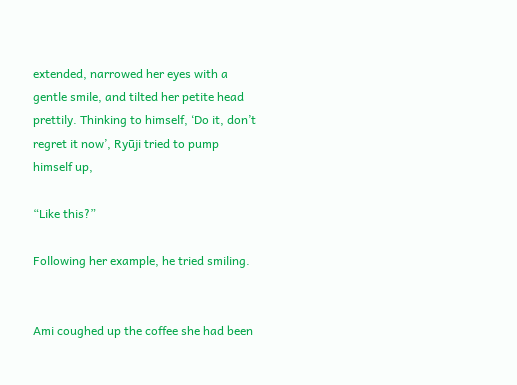extended, narrowed her eyes with a gentle smile, and tilted her petite head prettily. Thinking to himself, ‘Do it, don’t regret it now’, Ryūji tried to pump himself up,

“Like this?”

Following her example, he tried smiling.


Ami coughed up the coffee she had been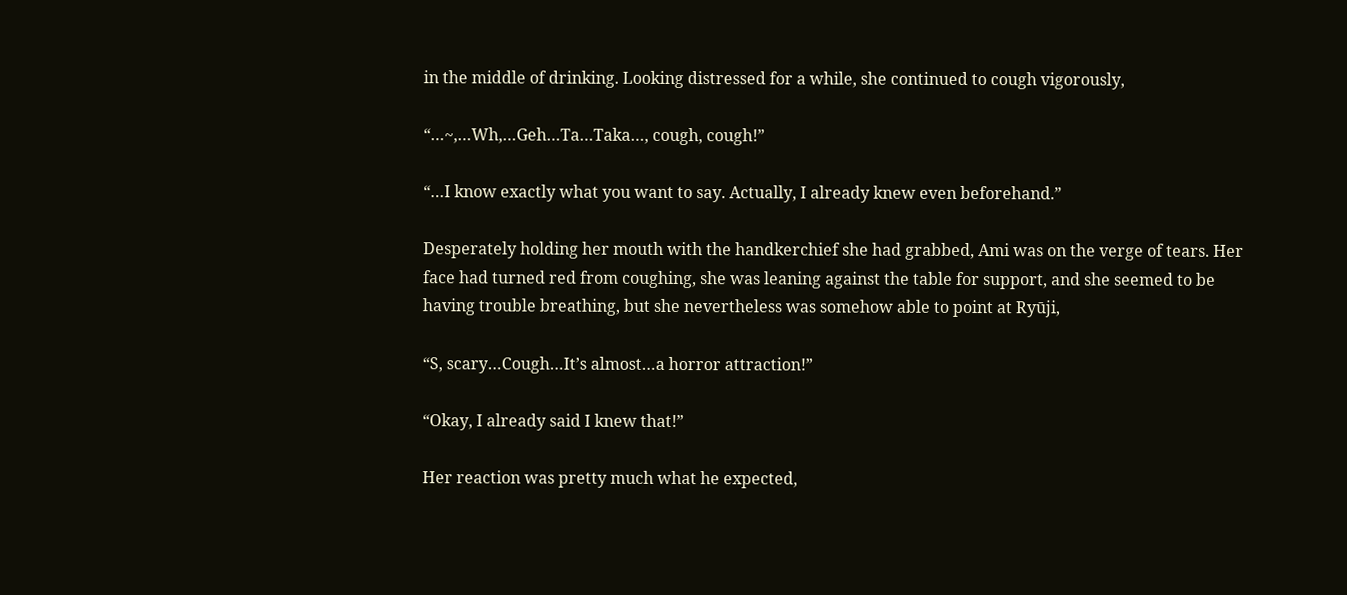in the middle of drinking. Looking distressed for a while, she continued to cough vigorously,

“…~,…Wh,…Geh…Ta…Taka…, cough, cough!”

“…I know exactly what you want to say. Actually, I already knew even beforehand.”

Desperately holding her mouth with the handkerchief she had grabbed, Ami was on the verge of tears. Her face had turned red from coughing, she was leaning against the table for support, and she seemed to be having trouble breathing, but she nevertheless was somehow able to point at Ryūji,

“S, scary…Cough…It’s almost…a horror attraction!”

“Okay, I already said I knew that!”

Her reaction was pretty much what he expected,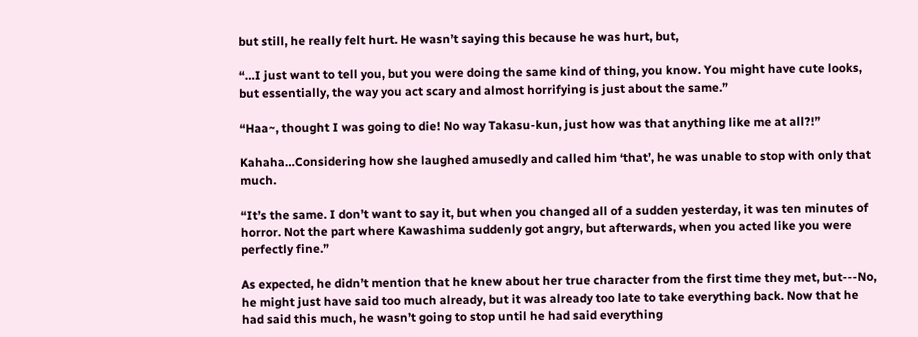but still, he really felt hurt. He wasn’t saying this because he was hurt, but,

“…I just want to tell you, but you were doing the same kind of thing, you know. You might have cute looks, but essentially, the way you act scary and almost horrifying is just about the same.”

“Haa~, thought I was going to die! No way Takasu-kun, just how was that anything like me at all?!”

Kahaha…Considering how she laughed amusedly and called him ‘that’, he was unable to stop with only that much.

“It’s the same. I don’t want to say it, but when you changed all of a sudden yesterday, it was ten minutes of horror. Not the part where Kawashima suddenly got angry, but afterwards, when you acted like you were perfectly fine.”

As expected, he didn’t mention that he knew about her true character from the first time they met, but---No, he might just have said too much already, but it was already too late to take everything back. Now that he had said this much, he wasn’t going to stop until he had said everything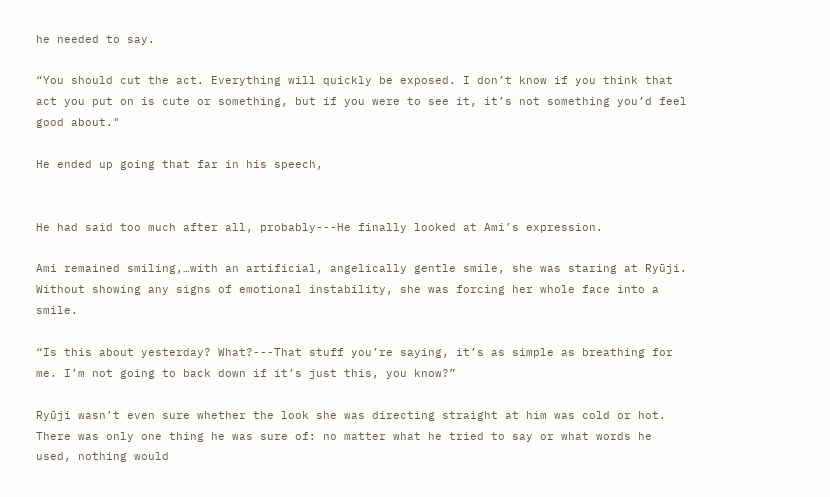he needed to say.

“You should cut the act. Everything will quickly be exposed. I don’t know if you think that act you put on is cute or something, but if you were to see it, it’s not something you’d feel good about."

He ended up going that far in his speech,


He had said too much after all, probably---He finally looked at Ami’s expression.

Ami remained smiling,…with an artificial, angelically gentle smile, she was staring at Ryūji. Without showing any signs of emotional instability, she was forcing her whole face into a smile.

“Is this about yesterday? What?---That stuff you’re saying, it’s as simple as breathing for me. I’m not going to back down if it’s just this, you know?”

Ryūji wasn’t even sure whether the look she was directing straight at him was cold or hot. There was only one thing he was sure of: no matter what he tried to say or what words he used, nothing would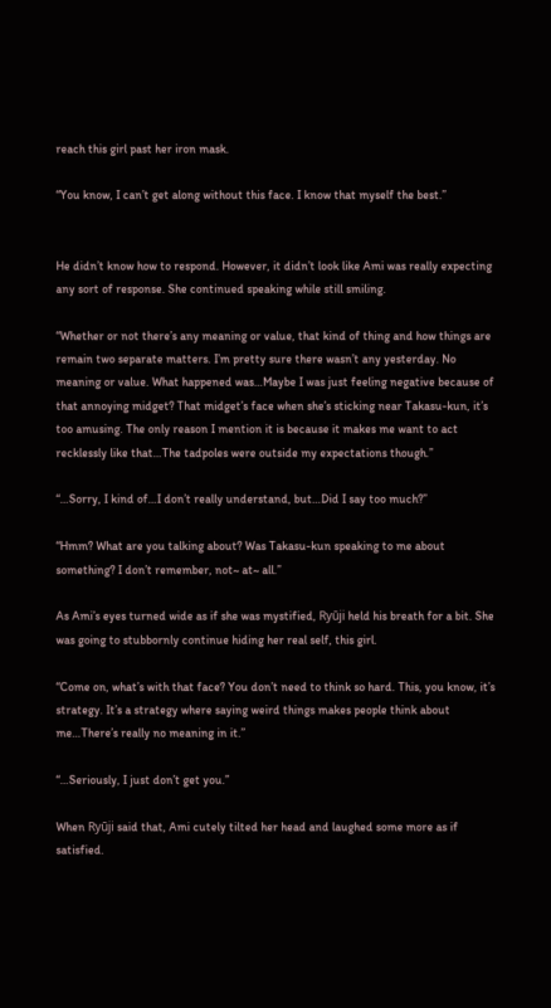reach this girl past her iron mask.

“You know, I can’t get along without this face. I know that myself the best.”


He didn’t know how to respond. However, it didn’t look like Ami was really expecting any sort of response. She continued speaking while still smiling.

“Whether or not there’s any meaning or value, that kind of thing and how things are remain two separate matters. I’m pretty sure there wasn’t any yesterday. No meaning or value. What happened was…Maybe I was just feeling negative because of that annoying midget? That midget’s face when she’s sticking near Takasu-kun, it’s too amusing. The only reason I mention it is because it makes me want to act recklessly like that…The tadpoles were outside my expectations though.”

“…Sorry, I kind of…I don’t really understand, but…Did I say too much?”

“Hmm? What are you talking about? Was Takasu-kun speaking to me about something? I don’t remember, not~ at~ all.”

As Ami’s eyes turned wide as if she was mystified, Ryūji held his breath for a bit. She was going to stubbornly continue hiding her real self, this girl.

“Come on, what’s with that face? You don’t need to think so hard. This, you know, it’s strategy. It’s a strategy where saying weird things makes people think about me…There’s really no meaning in it.”

“…Seriously, I just don’t get you.”

When Ryūji said that, Ami cutely tilted her head and laughed some more as if satisfied.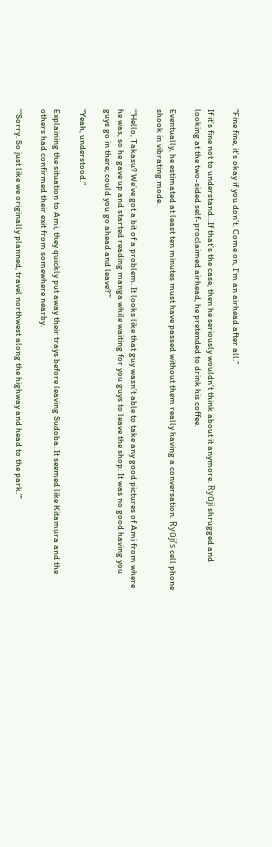“Fine fine, it’s okay if you don’t. Come on, I’m an airhead after all.”

If it’s fine not to understand…If that’s the case, then he seriously wouldn’t think about it anymore. Ryūji shrugged and looking at the two-sided self-proclaimed airhead, he pretended to drink his coffee.

Eventually, he estimated at least ten minutes must have passed without them really having a conversation. Ryūji’s cell phone shook in vibrating mode.

‘“Hello, Takasu? We’ve got a bit of a problem. It looks like that guy wasn’t able to take any good pictures of Ami from where he was, so he gave up and started reading manga while waiting for you guys to leave the shop. It was no good having you guys go in there; could you go ahead and leave?”’

“Yeah, understood.”

Explaining the situation to Ami, they quickly put away their trays before leaving Sudoba. It seemed like Kitamura and the others had confirmed their exit from somewhere nearby.

‘“Sorry. So just like we originally planned, travel northwest along the highway and head to the park.”’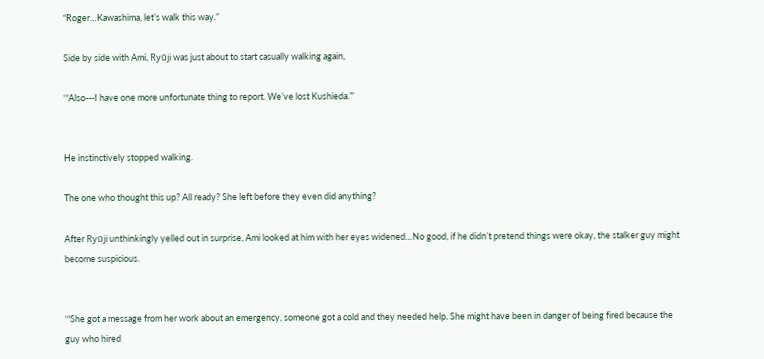“Roger…Kawashima, let’s walk this way.”

Side by side with Ami, Ryūji was just about to start casually walking again,

‘“Also---I have one more unfortunate thing to report. We’ve lost Kushieda.”’


He instinctively stopped walking.

The one who thought this up? All ready? She left before they even did anything?

After Ryūji unthinkingly yelled out in surprise, Ami looked at him with her eyes widened…No good, if he didn’t pretend things were okay, the stalker guy might become suspicious.


‘“She got a message from her work about an emergency, someone got a cold and they needed help. She might have been in danger of being fired because the guy who hired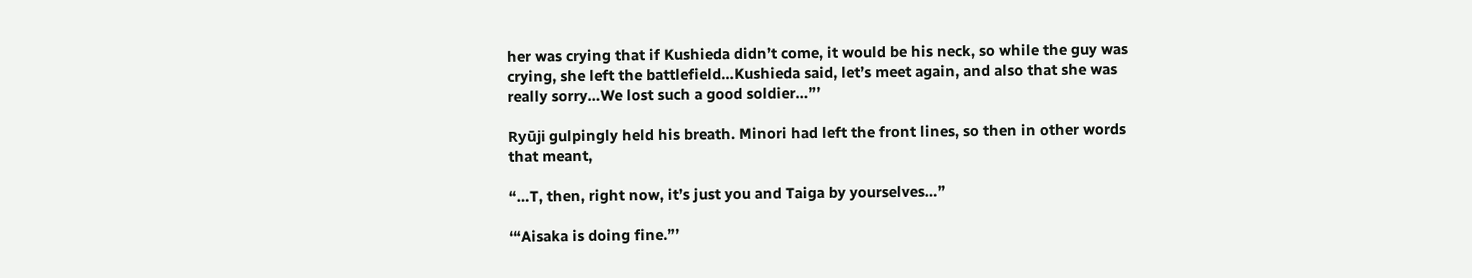her was crying that if Kushieda didn’t come, it would be his neck, so while the guy was crying, she left the battlefield…Kushieda said, let’s meet again, and also that she was really sorry…We lost such a good soldier…”’

Ryūji gulpingly held his breath. Minori had left the front lines, so then in other words that meant,

“…T, then, right now, it’s just you and Taiga by yourselves…”

‘“Aisaka is doing fine.”’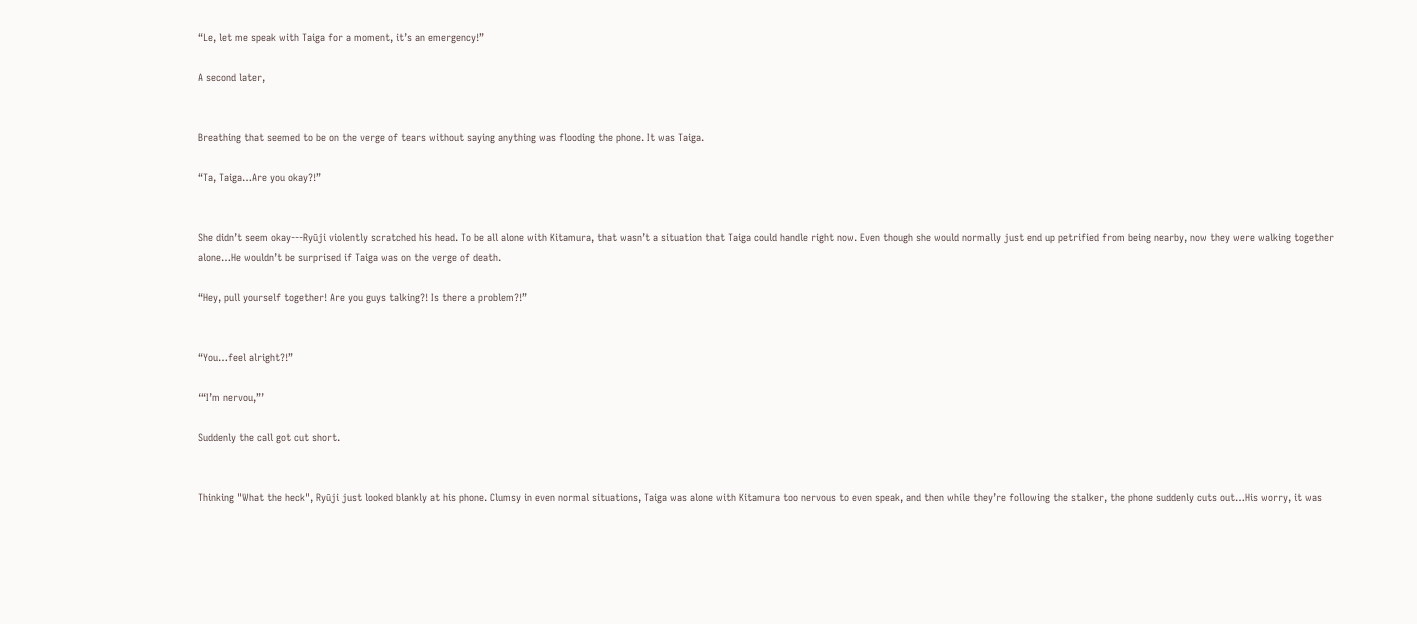“Le, let me speak with Taiga for a moment, it’s an emergency!”

A second later,


Breathing that seemed to be on the verge of tears without saying anything was flooding the phone. It was Taiga.

“Ta, Taiga…Are you okay?!”


She didn’t seem okay---Ryūji violently scratched his head. To be all alone with Kitamura, that wasn’t a situation that Taiga could handle right now. Even though she would normally just end up petrified from being nearby, now they were walking together alone…He wouldn’t be surprised if Taiga was on the verge of death.

“Hey, pull yourself together! Are you guys talking?! Is there a problem?!”


“You…feel alright?!”

‘“I’m nervou,”’

Suddenly the call got cut short.


Thinking "What the heck", Ryūji just looked blankly at his phone. Clumsy in even normal situations, Taiga was alone with Kitamura too nervous to even speak, and then while they’re following the stalker, the phone suddenly cuts out…His worry, it was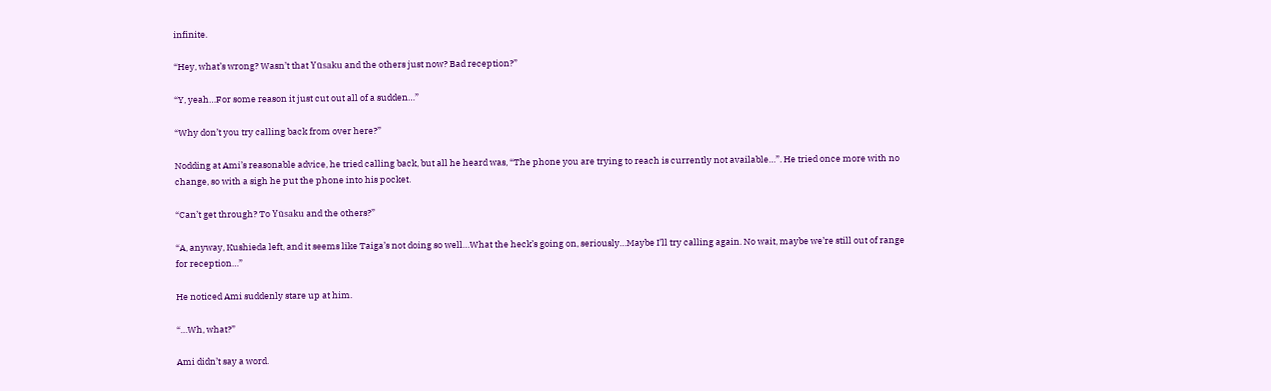infinite.

“Hey, what’s wrong? Wasn’t that Yūsaku and the others just now? Bad reception?”

“Y, yeah…For some reason it just cut out all of a sudden…”

“Why don’t you try calling back from over here?”

Nodding at Ami’s reasonable advice, he tried calling back, but all he heard was, “The phone you are trying to reach is currently not available…”. He tried once more with no change, so with a sigh he put the phone into his pocket.

“Can’t get through? To Yūsaku and the others?”

“A, anyway, Kushieda left, and it seems like Taiga’s not doing so well…What the heck’s going on, seriously…Maybe I’ll try calling again. No wait, maybe we’re still out of range for reception…”

He noticed Ami suddenly stare up at him.

“…Wh, what?”

Ami didn’t say a word.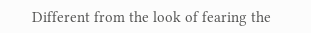Different from the look of fearing the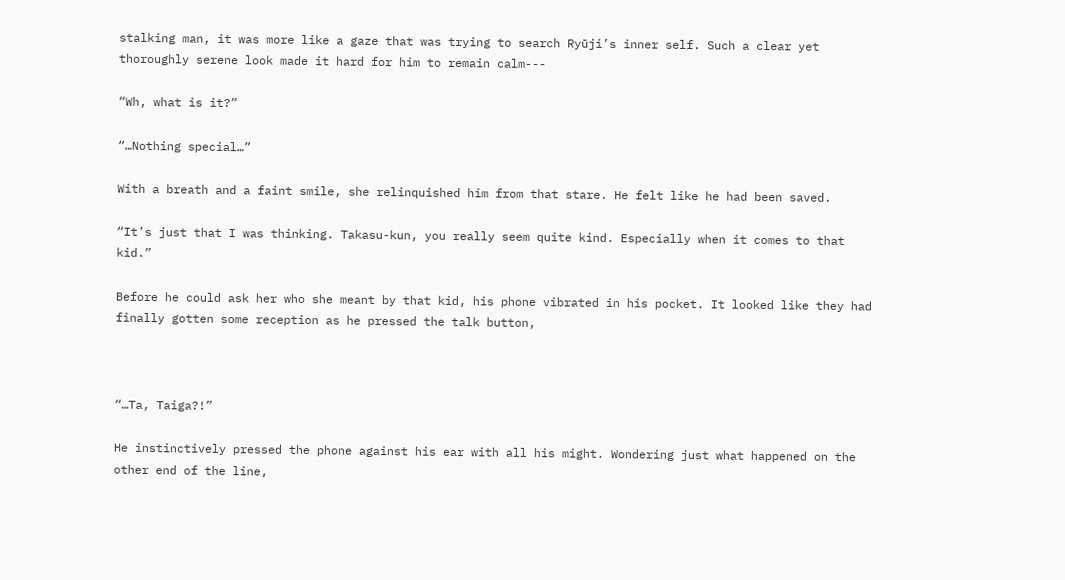stalking man, it was more like a gaze that was trying to search Ryūji’s inner self. Such a clear yet thoroughly serene look made it hard for him to remain calm---

“Wh, what is it?”

“…Nothing special…”

With a breath and a faint smile, she relinquished him from that stare. He felt like he had been saved.

“It’s just that I was thinking. Takasu-kun, you really seem quite kind. Especially when it comes to that kid.”

Before he could ask her who she meant by that kid, his phone vibrated in his pocket. It looked like they had finally gotten some reception as he pressed the talk button,



“…Ta, Taiga?!”

He instinctively pressed the phone against his ear with all his might. Wondering just what happened on the other end of the line,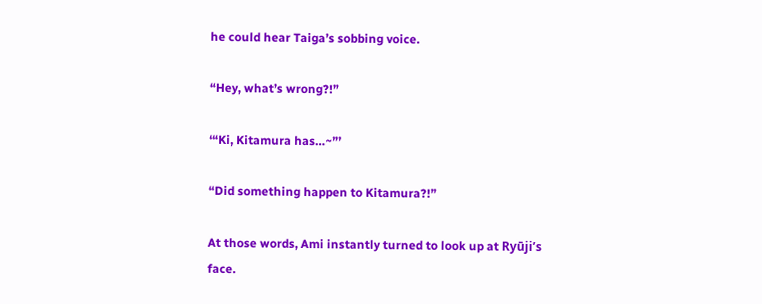he could hear Taiga’s sobbing voice.

“Hey, what’s wrong?!”

‘“Ki, Kitamura has…~”’

“Did something happen to Kitamura?!”

At those words, Ami instantly turned to look up at Ryūji’s face.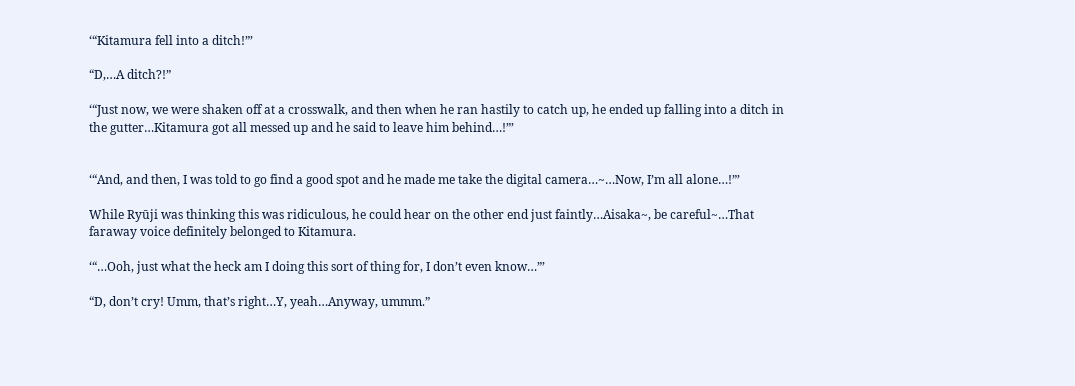‘“Kitamura fell into a ditch!”’

“D,…A ditch?!”

‘“Just now, we were shaken off at a crosswalk, and then when he ran hastily to catch up, he ended up falling into a ditch in the gutter…Kitamura got all messed up and he said to leave him behind…!”’


‘“And, and then, I was told to go find a good spot and he made me take the digital camera…~…Now, I’m all alone…!”’

While Ryūji was thinking this was ridiculous, he could hear on the other end just faintly…Aisaka~, be careful~…That faraway voice definitely belonged to Kitamura.

‘“…Ooh, just what the heck am I doing this sort of thing for, I don’t even know…”’

“D, don’t cry! Umm, that’s right…Y, yeah…Anyway, ummm.”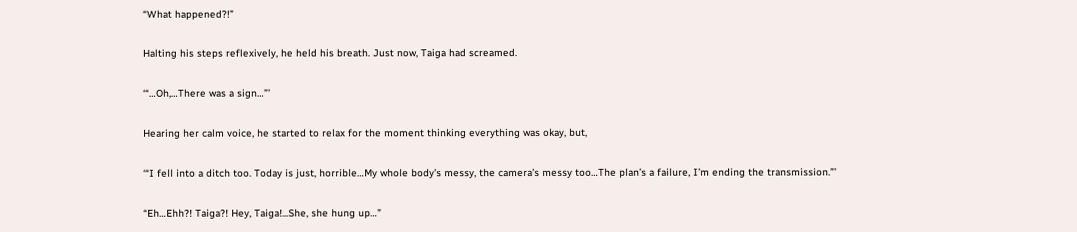“What happened?!”

Halting his steps reflexively, he held his breath. Just now, Taiga had screamed.

‘“…Oh,…There was a sign…”’

Hearing her calm voice, he started to relax for the moment thinking everything was okay, but,

‘“I fell into a ditch too. Today is just, horrible…My whole body’s messy, the camera’s messy too…The plan’s a failure, I’m ending the transmission.”’

“Eh…Ehh?! Taiga?! Hey, Taiga!...She, she hung up…”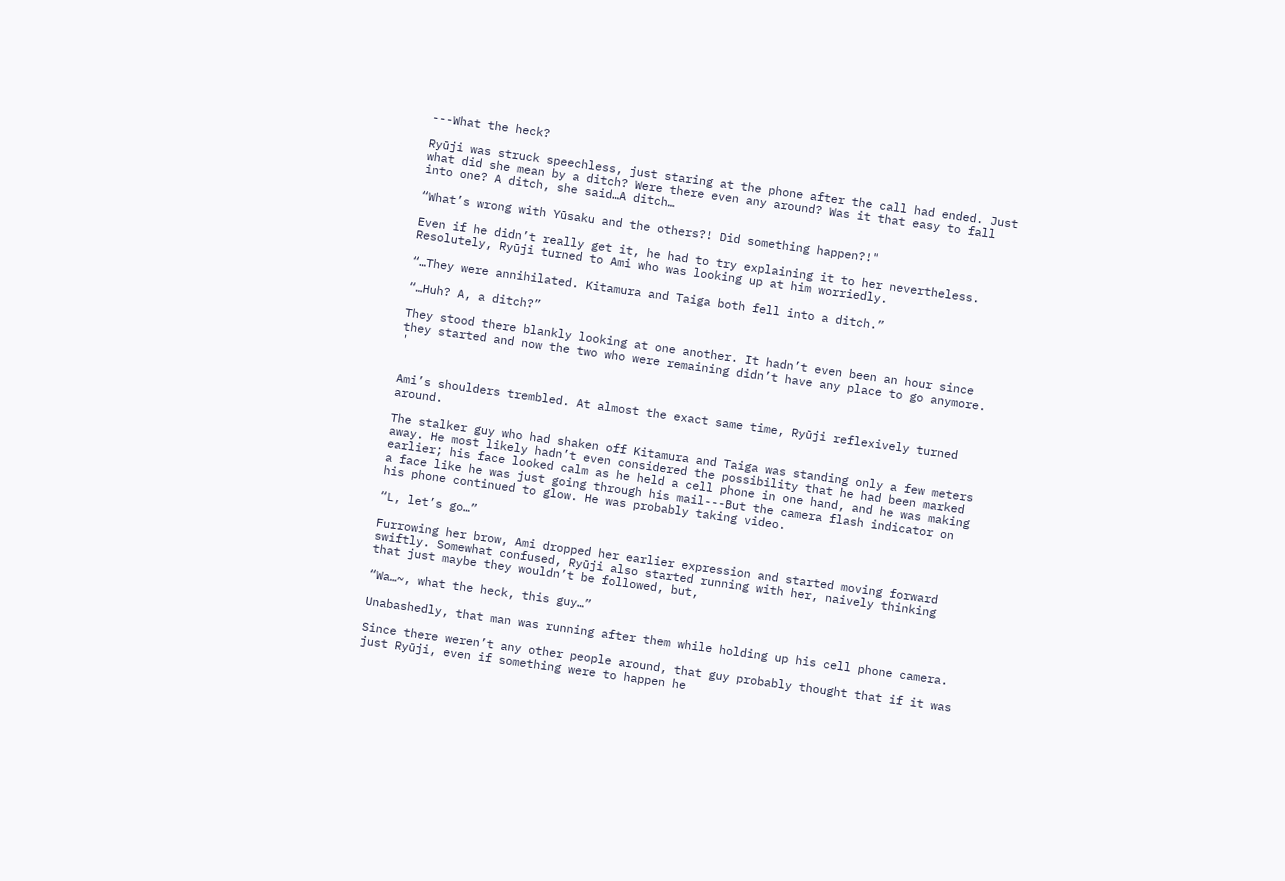---What the heck?

Ryūji was struck speechless, just staring at the phone after the call had ended. Just what did she mean by a ditch? Were there even any around? Was it that easy to fall into one? A ditch, she said…A ditch…

“What’s wrong with Yūsaku and the others?! Did something happen?!"

Even if he didn’t really get it, he had to try explaining it to her nevertheless. Resolutely, Ryūji turned to Ami who was looking up at him worriedly.

“…They were annihilated. Kitamura and Taiga both fell into a ditch.”

“…Huh? A, a ditch?”

They stood there blankly looking at one another. It hadn’t even been an hour since they started and now the two who were remaining didn’t have any place to go anymore. '


Ami’s shoulders trembled. At almost the exact same time, Ryūji reflexively turned around.

The stalker guy who had shaken off Kitamura and Taiga was standing only a few meters away. He most likely hadn’t even considered the possibility that he had been marked earlier; his face looked calm as he held a cell phone in one hand, and he was making a face like he was just going through his mail---But the camera flash indicator on his phone continued to glow. He was probably taking video.

“L, let’s go…”

Furrowing her brow, Ami dropped her earlier expression and started moving forward swiftly. Somewhat confused, Ryūji also started running with her, naively thinking that just maybe they wouldn’t be followed, but,

“Wa…~, what the heck, this guy…”

Unabashedly, that man was running after them while holding up his cell phone camera.

Since there weren’t any other people around, that guy probably thought that if it was just Ryūji, even if something were to happen he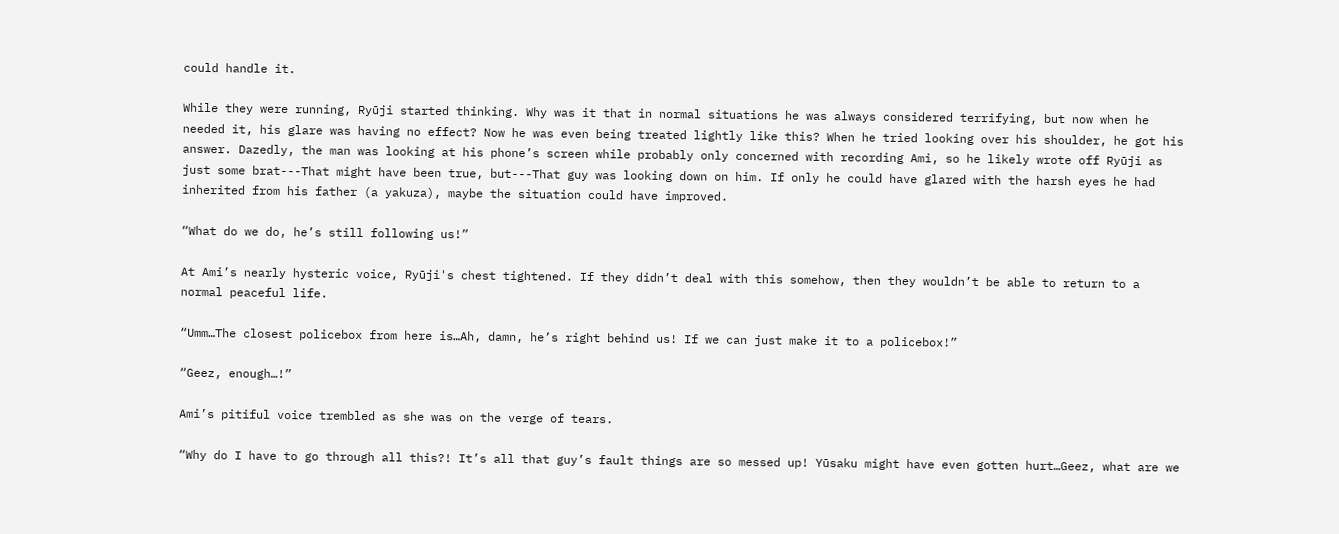could handle it.

While they were running, Ryūji started thinking. Why was it that in normal situations he was always considered terrifying, but now when he needed it, his glare was having no effect? Now he was even being treated lightly like this? When he tried looking over his shoulder, he got his answer. Dazedly, the man was looking at his phone’s screen while probably only concerned with recording Ami, so he likely wrote off Ryūji as just some brat---That might have been true, but---That guy was looking down on him. If only he could have glared with the harsh eyes he had inherited from his father (a yakuza), maybe the situation could have improved.

“What do we do, he’s still following us!”

At Ami’s nearly hysteric voice, Ryūji's chest tightened. If they didn’t deal with this somehow, then they wouldn’t be able to return to a normal peaceful life.

“Umm…The closest policebox from here is…Ah, damn, he’s right behind us! If we can just make it to a policebox!”

“Geez, enough…!”

Ami’s pitiful voice trembled as she was on the verge of tears.

“Why do I have to go through all this?! It’s all that guy’s fault things are so messed up! Yūsaku might have even gotten hurt…Geez, what are we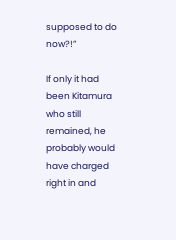supposed to do now?!”

If only it had been Kitamura who still remained, he probably would have charged right in and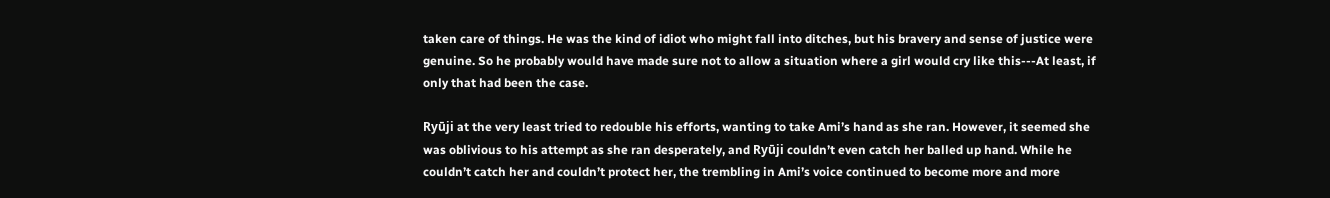taken care of things. He was the kind of idiot who might fall into ditches, but his bravery and sense of justice were genuine. So he probably would have made sure not to allow a situation where a girl would cry like this---At least, if only that had been the case.

Ryūji at the very least tried to redouble his efforts, wanting to take Ami’s hand as she ran. However, it seemed she was oblivious to his attempt as she ran desperately, and Ryūji couldn’t even catch her balled up hand. While he couldn’t catch her and couldn’t protect her, the trembling in Ami’s voice continued to become more and more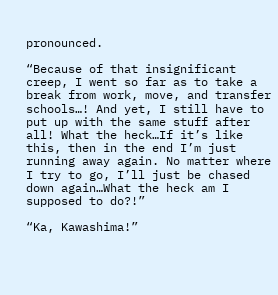pronounced.

“Because of that insignificant creep, I went so far as to take a break from work, move, and transfer schools…! And yet, I still have to put up with the same stuff after all! What the heck…If it’s like this, then in the end I’m just running away again. No matter where I try to go, I’ll just be chased down again…What the heck am I supposed to do?!”

“Ka, Kawashima!”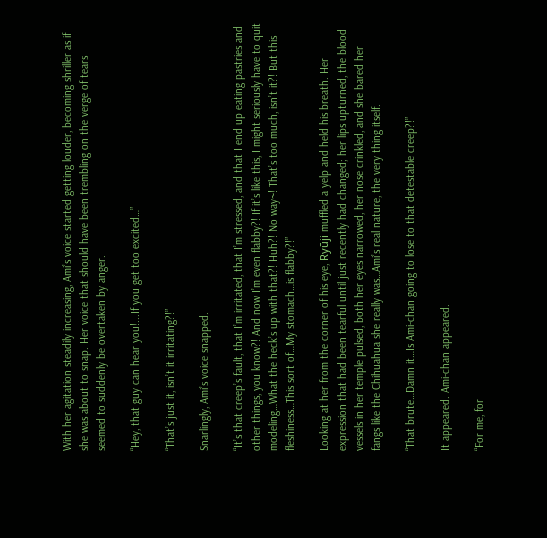With her agitation steadily increasing, Ami’s voice started getting louder, becoming shriller as if she was about to snap. Her voice that should have been trembling on the verge of tears seemed to suddenly be overtaken by anger.

“Hey, that guy can hear you!...If you get too excited…”

“That’s just it, isn’t it irritating?!”

Snarlingly, Ami’s voice snapped.

“It’s that creep’s fault, that I’m irritated, that I’m stressed, and that I end up eating pastries and other things, you know?! And now I’m even flabby?! If it’s like this, I might seriously have to quit modeling…What the heck’s up with that?! Huh?! No way~! That’s too much, isn’t it?! But this fleshiness…This sort of…My stomach…is flabby?!”

Looking at her from the corner of his eye, Ryūji muffled a yelp and held his breath. Her expression that had been tearful until just recently had changed; her lips upturned, the blood vessels in her temple pulsed, both her eyes narrowed, her nose crinkled, and she bared her fangs like the Chihuahua she really was…Ami’s real nature, the very thing itself.

“That brute…Damn it…Is Ami-chan going to lose to that detestable creep?!”

It appeared. Ami-chan appeared.

“For me, for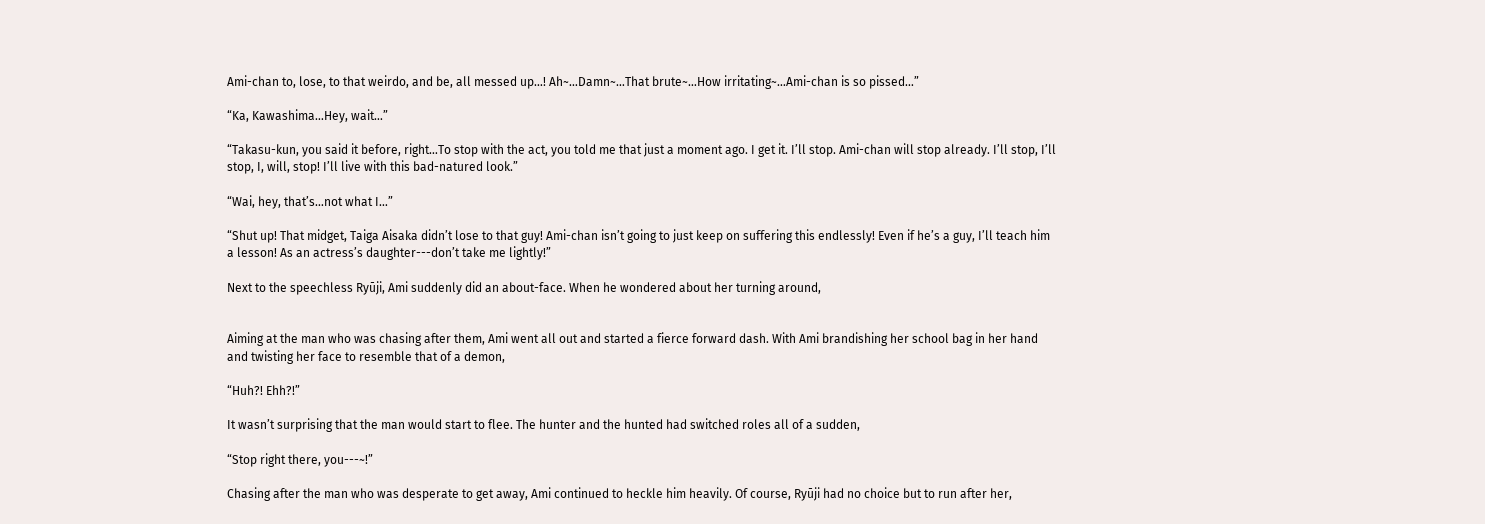Ami-chan to, lose, to that weirdo, and be, all messed up…! Ah~…Damn~…That brute~…How irritating~…Ami-chan is so pissed…”

“Ka, Kawashima…Hey, wait…”

“Takasu-kun, you said it before, right…To stop with the act, you told me that just a moment ago. I get it. I’ll stop. Ami-chan will stop already. I’ll stop, I’ll stop, I, will, stop! I’ll live with this bad-natured look.”

“Wai, hey, that’s…not what I…”

“Shut up! That midget, Taiga Aisaka didn’t lose to that guy! Ami-chan isn’t going to just keep on suffering this endlessly! Even if he’s a guy, I’ll teach him a lesson! As an actress’s daughter---don’t take me lightly!”

Next to the speechless Ryūji, Ami suddenly did an about-face. When he wondered about her turning around,


Aiming at the man who was chasing after them, Ami went all out and started a fierce forward dash. With Ami brandishing her school bag in her hand and twisting her face to resemble that of a demon,

“Huh?! Ehh?!”

It wasn’t surprising that the man would start to flee. The hunter and the hunted had switched roles all of a sudden,

“Stop right there, you---~!”

Chasing after the man who was desperate to get away, Ami continued to heckle him heavily. Of course, Ryūji had no choice but to run after her,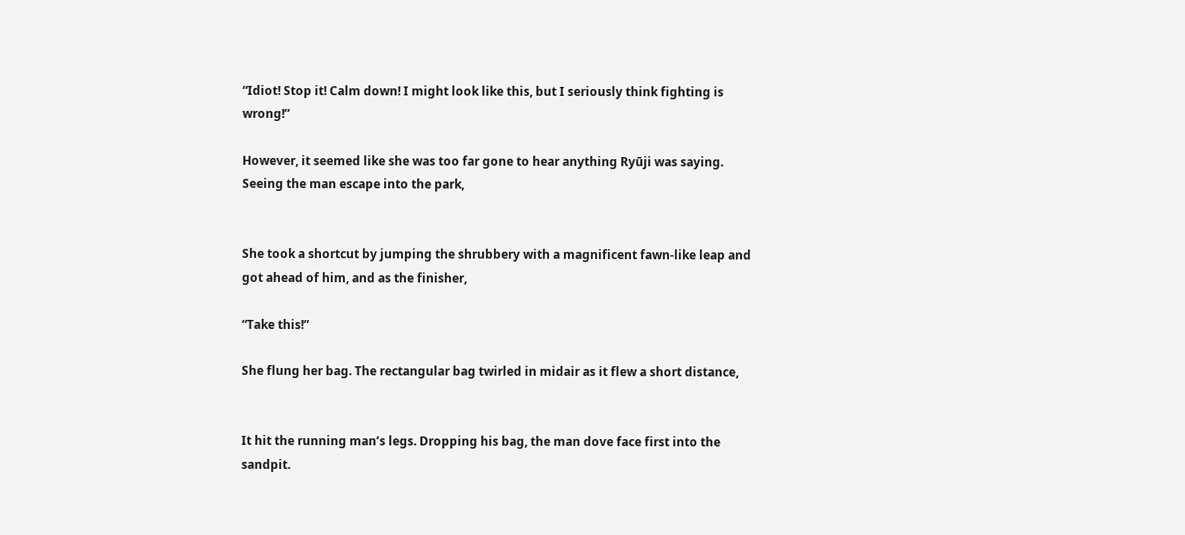“Idiot! Stop it! Calm down! I might look like this, but I seriously think fighting is wrong!”

However, it seemed like she was too far gone to hear anything Ryūji was saying. Seeing the man escape into the park,


She took a shortcut by jumping the shrubbery with a magnificent fawn-like leap and got ahead of him, and as the finisher,

“Take this!”

She flung her bag. The rectangular bag twirled in midair as it flew a short distance,


It hit the running man’s legs. Dropping his bag, the man dove face first into the sandpit.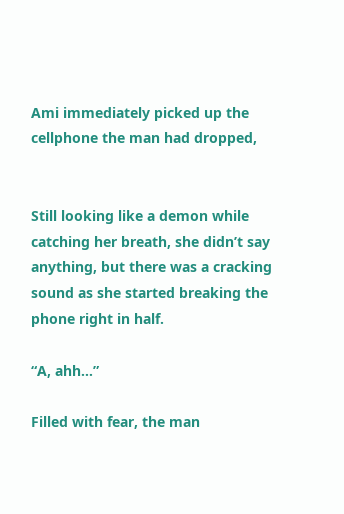Ami immediately picked up the cellphone the man had dropped,


Still looking like a demon while catching her breath, she didn’t say anything, but there was a cracking sound as she started breaking the phone right in half.

“A, ahh…”

Filled with fear, the man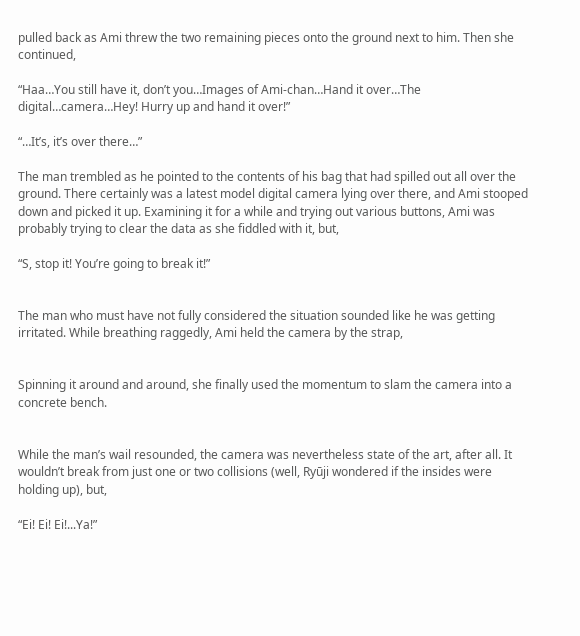pulled back as Ami threw the two remaining pieces onto the ground next to him. Then she continued,

“Haa…You still have it, don’t you…Images of Ami-chan…Hand it over…The digital…camera…Hey! Hurry up and hand it over!”

“…It’s, it’s over there…”

The man trembled as he pointed to the contents of his bag that had spilled out all over the ground. There certainly was a latest model digital camera lying over there, and Ami stooped down and picked it up. Examining it for a while and trying out various buttons, Ami was probably trying to clear the data as she fiddled with it, but,

“S, stop it! You’re going to break it!”


The man who must have not fully considered the situation sounded like he was getting irritated. While breathing raggedly, Ami held the camera by the strap,


Spinning it around and around, she finally used the momentum to slam the camera into a concrete bench.


While the man’s wail resounded, the camera was nevertheless state of the art, after all. It wouldn’t break from just one or two collisions (well, Ryūji wondered if the insides were holding up), but,

“Ei! Ei! Ei!...Ya!”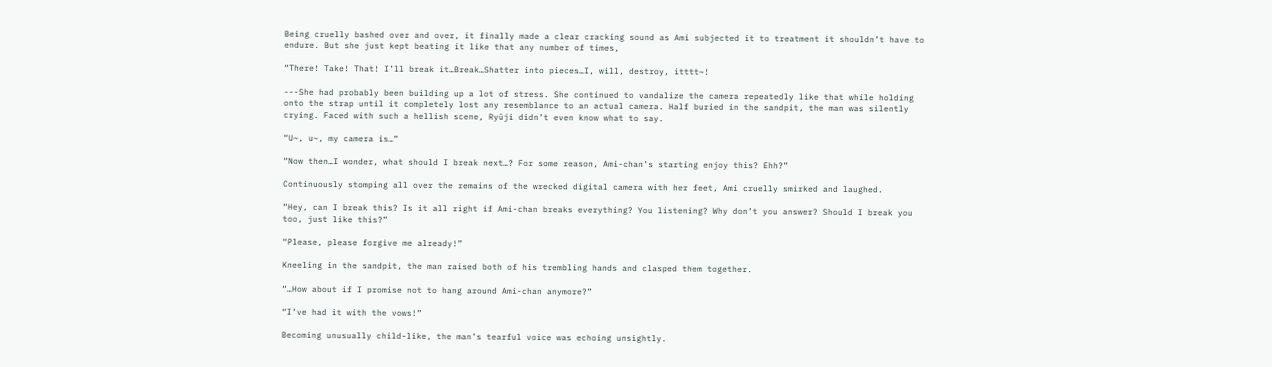Being cruelly bashed over and over, it finally made a clear cracking sound as Ami subjected it to treatment it shouldn’t have to endure. But she just kept beating it like that any number of times,

“There! Take! That! I’ll break it…Break…Shatter into pieces…I, will, destroy, itttt~!

---She had probably been building up a lot of stress. She continued to vandalize the camera repeatedly like that while holding onto the strap until it completely lost any resemblance to an actual camera. Half buried in the sandpit, the man was silently crying. Faced with such a hellish scene, Ryūji didn’t even know what to say.

“U~, u~, my camera is…”

“Now then…I wonder, what should I break next…? For some reason, Ami-chan’s starting enjoy this? Ehh?”

Continuously stomping all over the remains of the wrecked digital camera with her feet, Ami cruelly smirked and laughed.

“Hey, can I break this? Is it all right if Ami-chan breaks everything? You listening? Why don’t you answer? Should I break you too, just like this?”

“Please, please forgive me already!”

Kneeling in the sandpit, the man raised both of his trembling hands and clasped them together.

“…How about if I promise not to hang around Ami-chan anymore?”

“I’ve had it with the vows!”

Becoming unusually child-like, the man’s tearful voice was echoing unsightly.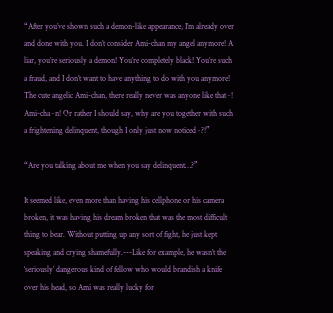“After you’ve shown such a demon-like appearance, I’m already over and done with you. I don’t consider Ami-chan my angel anymore! A liar, you’re seriously a demon! You’re completely black! You’re such a fraud, and I don’t want to have anything to do with you anymore! The cute angelic Ami-chan, there really never was anyone like that~! Ami-cha~n! Or rather I should say, why are you together with such a frightening delinquent, though I only just now noticed~?!”

“Are you talking about me when you say delinquent…?”

It seemed like, even more than having his cellphone or his camera broken, it was having his dream broken that was the most difficult thing to bear. Without putting up any sort of fight, he just kept speaking and crying shamefully.---Like for example, he wasn’t the ‘seriously’ dangerous kind of fellow who would brandish a knife over his head, so Ami was really lucky for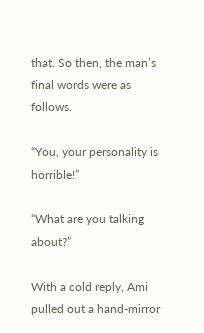that. So then, the man’s final words were as follows.

“You, your personality is horrible!”

“What are you talking about?”

With a cold reply, Ami pulled out a hand-mirror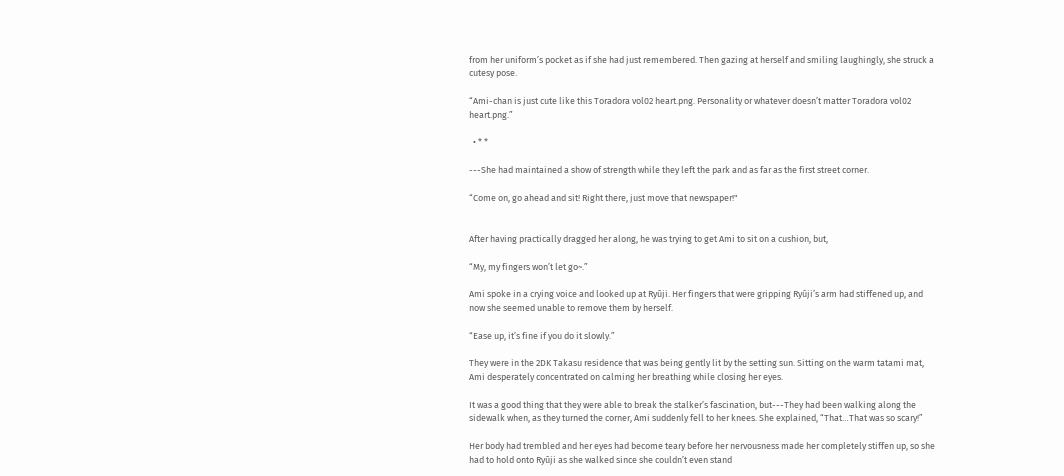from her uniform’s pocket as if she had just remembered. Then gazing at herself and smiling laughingly, she struck a cutesy pose.

“Ami-chan is just cute like this Toradora vol02 heart.png. Personality or whatever doesn’t matter Toradora vol02 heart.png.”

  • * *

---She had maintained a show of strength while they left the park and as far as the first street corner.

“Come on, go ahead and sit! Right there, just move that newspaper!"


After having practically dragged her along, he was trying to get Ami to sit on a cushion, but,

“My, my fingers won’t let go~.”

Ami spoke in a crying voice and looked up at Ryūji. Her fingers that were gripping Ryūji’s arm had stiffened up, and now she seemed unable to remove them by herself.

“Ease up, it’s fine if you do it slowly.”

They were in the 2DK Takasu residence that was being gently lit by the setting sun. Sitting on the warm tatami mat, Ami desperately concentrated on calming her breathing while closing her eyes.

It was a good thing that they were able to break the stalker’s fascination, but---They had been walking along the sidewalk when, as they turned the corner, Ami suddenly fell to her knees. She explained, “That…That was so scary!”

Her body had trembled and her eyes had become teary before her nervousness made her completely stiffen up, so she had to hold onto Ryūji as she walked since she couldn’t even stand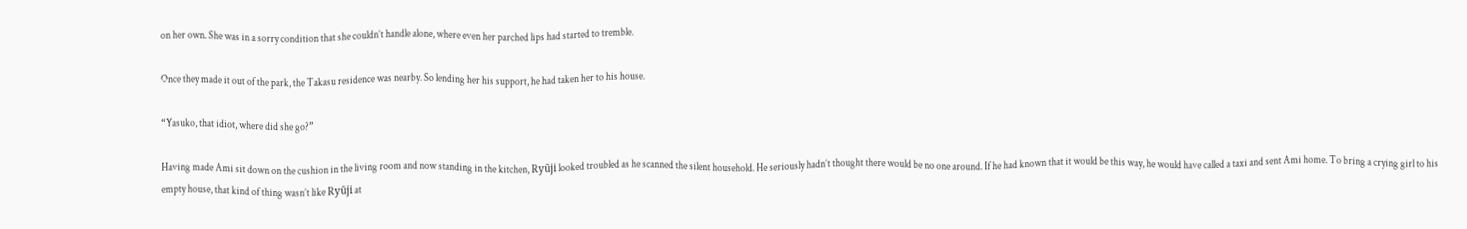on her own. She was in a sorry condition that she couldn’t handle alone, where even her parched lips had started to tremble.

Once they made it out of the park, the Takasu residence was nearby. So lending her his support, he had taken her to his house.

“Yasuko, that idiot, where did she go?”

Having made Ami sit down on the cushion in the living room and now standing in the kitchen, Ryūji looked troubled as he scanned the silent household. He seriously hadn’t thought there would be no one around. If he had known that it would be this way, he would have called a taxi and sent Ami home. To bring a crying girl to his empty house, that kind of thing wasn’t like Ryūji at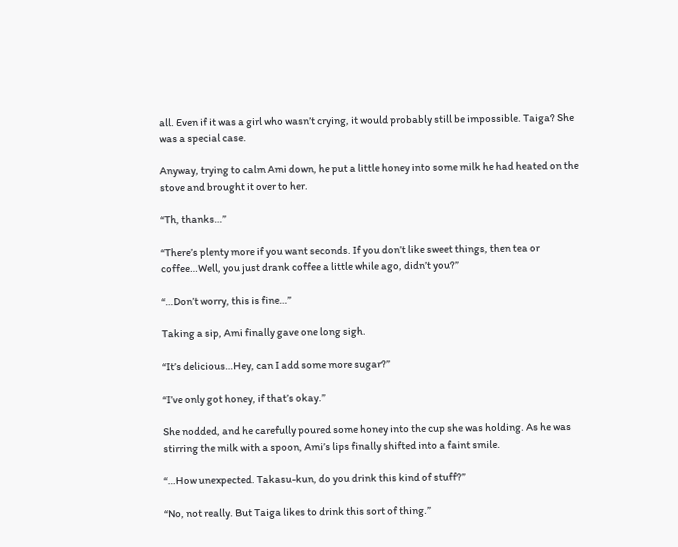all. Even if it was a girl who wasn’t crying, it would probably still be impossible. Taiga? She was a special case.

Anyway, trying to calm Ami down, he put a little honey into some milk he had heated on the stove and brought it over to her.

“Th, thanks…”

“There’s plenty more if you want seconds. If you don’t like sweet things, then tea or coffee…Well, you just drank coffee a little while ago, didn’t you?”

“…Don’t worry, this is fine…”

Taking a sip, Ami finally gave one long sigh.

“It’s delicious…Hey, can I add some more sugar?”

“I’ve only got honey, if that’s okay.”

She nodded, and he carefully poured some honey into the cup she was holding. As he was stirring the milk with a spoon, Ami’s lips finally shifted into a faint smile.

“…How unexpected. Takasu-kun, do you drink this kind of stuff?”

“No, not really. But Taiga likes to drink this sort of thing.”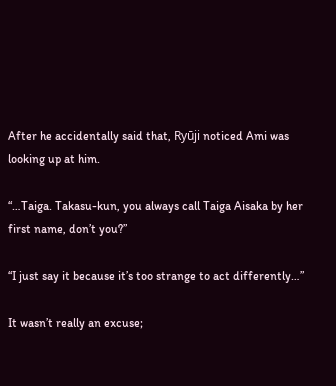After he accidentally said that, Ryūji noticed Ami was looking up at him.

“…Taiga. Takasu-kun, you always call Taiga Aisaka by her first name, don’t you?”

“I just say it because it’s too strange to act differently…”

It wasn’t really an excuse;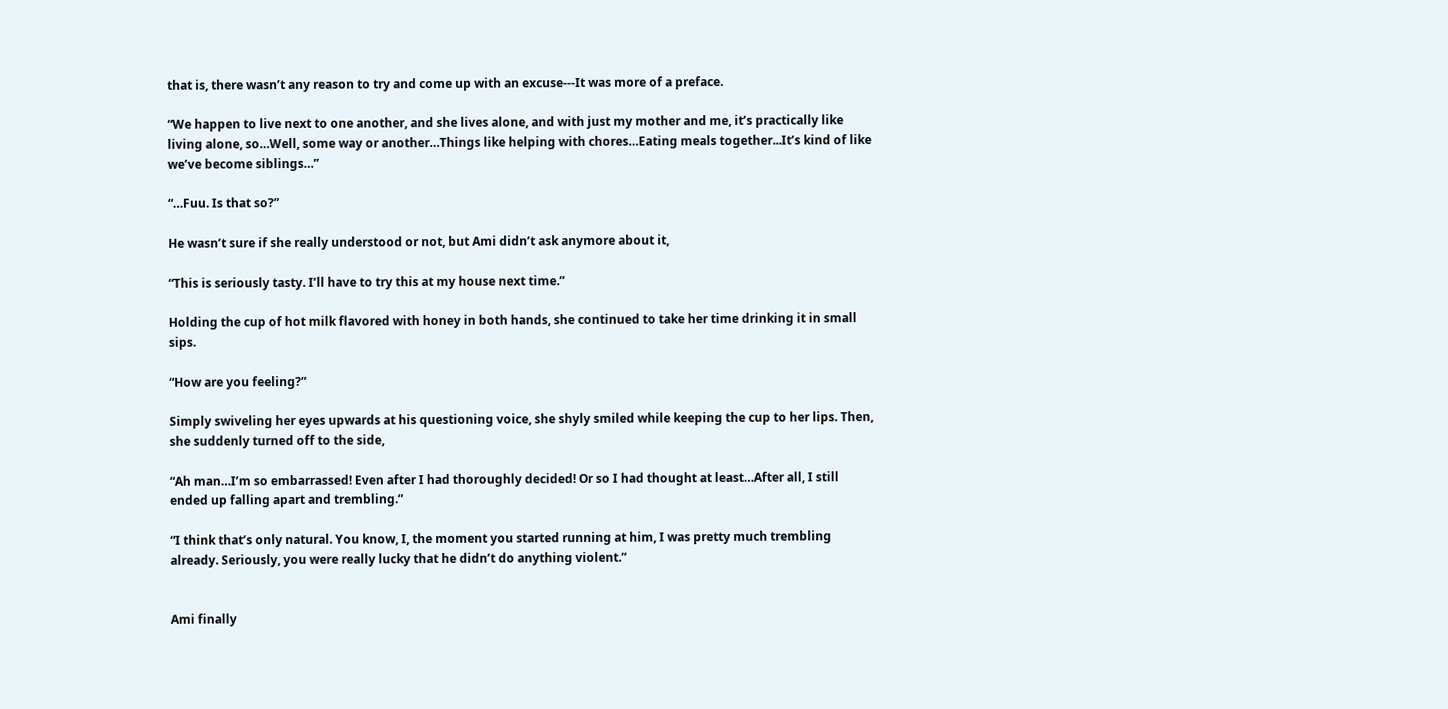that is, there wasn’t any reason to try and come up with an excuse---It was more of a preface.

“We happen to live next to one another, and she lives alone, and with just my mother and me, it’s practically like living alone, so…Well, some way or another…Things like helping with chores…Eating meals together...It’s kind of like we’ve become siblings…”

“…Fuu. Is that so?”

He wasn’t sure if she really understood or not, but Ami didn’t ask anymore about it,

“This is seriously tasty. I’ll have to try this at my house next time.”

Holding the cup of hot milk flavored with honey in both hands, she continued to take her time drinking it in small sips.

“How are you feeling?”

Simply swiveling her eyes upwards at his questioning voice, she shyly smiled while keeping the cup to her lips. Then, she suddenly turned off to the side,

“Ah man…I’m so embarrassed! Even after I had thoroughly decided! Or so I had thought at least…After all, I still ended up falling apart and trembling.”

“I think that’s only natural. You know, I, the moment you started running at him, I was pretty much trembling already. Seriously, you were really lucky that he didn’t do anything violent.”


Ami finally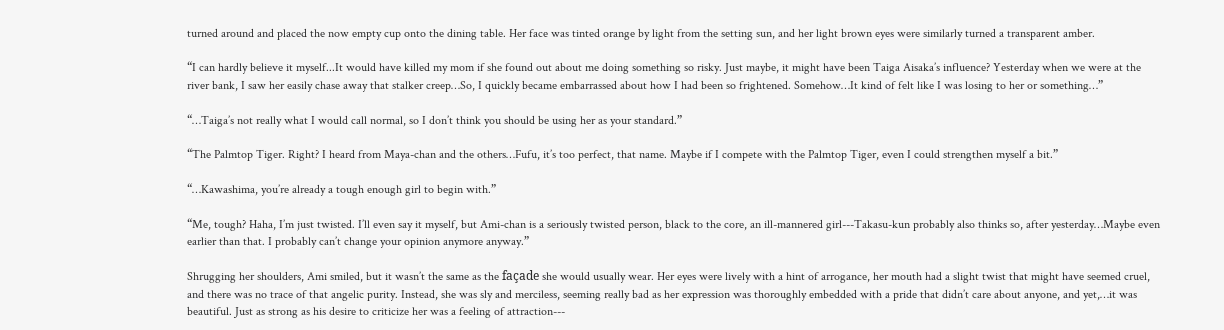turned around and placed the now empty cup onto the dining table. Her face was tinted orange by light from the setting sun, and her light brown eyes were similarly turned a transparent amber.

“I can hardly believe it myself...It would have killed my mom if she found out about me doing something so risky. Just maybe, it might have been Taiga Aisaka’s influence? Yesterday when we were at the river bank, I saw her easily chase away that stalker creep…So, I quickly became embarrassed about how I had been so frightened. Somehow…It kind of felt like I was losing to her or something…”

“…Taiga’s not really what I would call normal, so I don’t think you should be using her as your standard.”

“The Palmtop Tiger. Right? I heard from Maya-chan and the others…Fufu, it’s too perfect, that name. Maybe if I compete with the Palmtop Tiger, even I could strengthen myself a bit.”

“…Kawashima, you’re already a tough enough girl to begin with.”

“Me, tough? Haha, I’m just twisted. I’ll even say it myself, but Ami-chan is a seriously twisted person, black to the core, an ill-mannered girl---Takasu-kun probably also thinks so, after yesterday…Maybe even earlier than that. I probably can’t change your opinion anymore anyway.”

Shrugging her shoulders, Ami smiled, but it wasn’t the same as the façade she would usually wear. Her eyes were lively with a hint of arrogance, her mouth had a slight twist that might have seemed cruel, and there was no trace of that angelic purity. Instead, she was sly and merciless, seeming really bad as her expression was thoroughly embedded with a pride that didn’t care about anyone, and yet,…it was beautiful. Just as strong as his desire to criticize her was a feeling of attraction---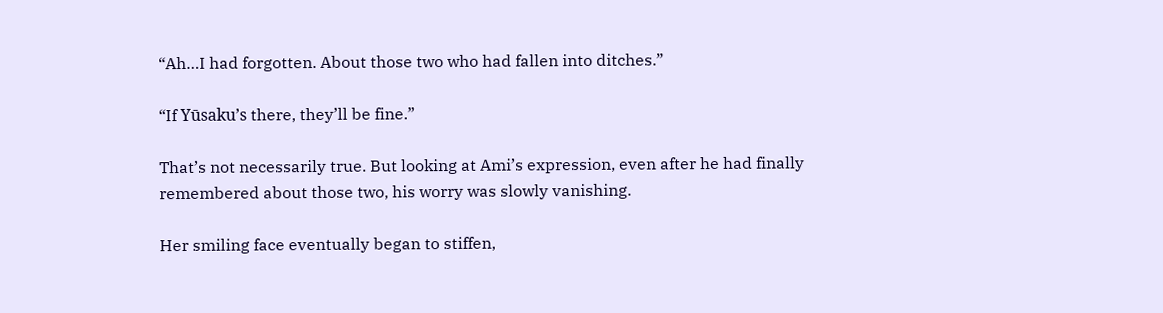“Ah…I had forgotten. About those two who had fallen into ditches.”

“If Yūsaku’s there, they’ll be fine.”

That’s not necessarily true. But looking at Ami’s expression, even after he had finally remembered about those two, his worry was slowly vanishing.

Her smiling face eventually began to stiffen,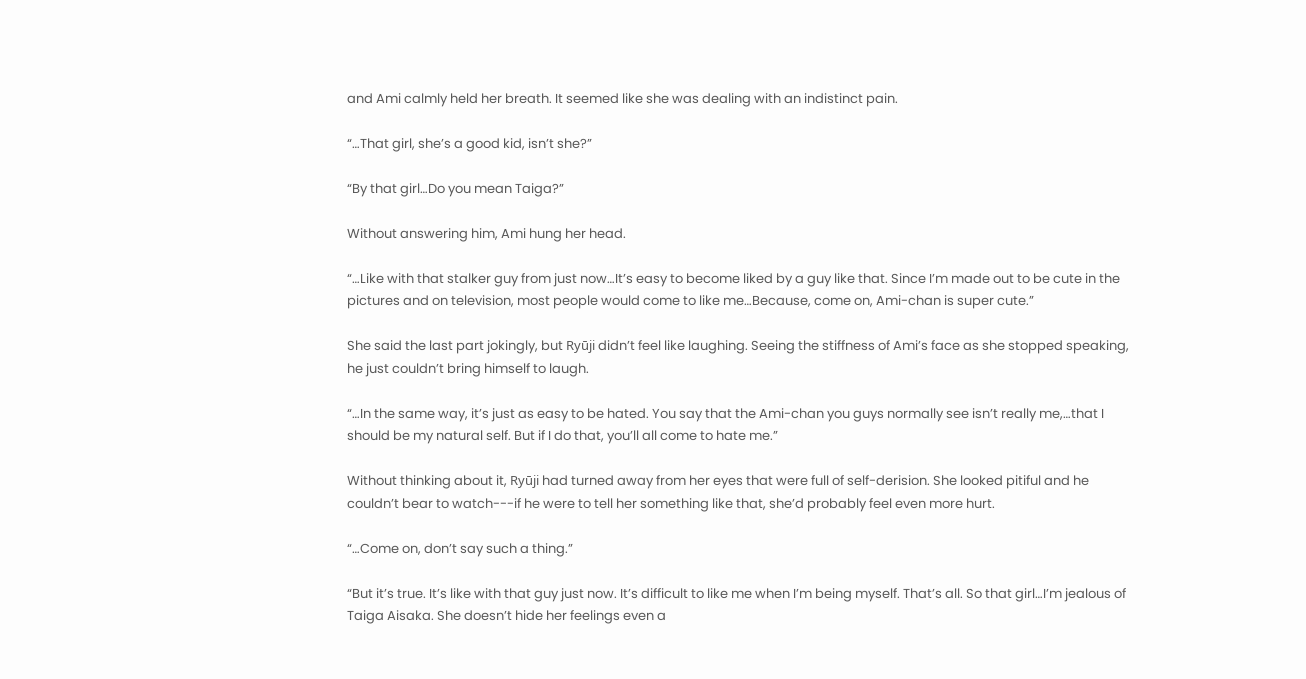and Ami calmly held her breath. It seemed like she was dealing with an indistinct pain.

“…That girl, she’s a good kid, isn’t she?”

“By that girl…Do you mean Taiga?”

Without answering him, Ami hung her head.

“…Like with that stalker guy from just now…It’s easy to become liked by a guy like that. Since I’m made out to be cute in the pictures and on television, most people would come to like me…Because, come on, Ami-chan is super cute.”

She said the last part jokingly, but Ryūji didn’t feel like laughing. Seeing the stiffness of Ami’s face as she stopped speaking, he just couldn’t bring himself to laugh.

“…In the same way, it’s just as easy to be hated. You say that the Ami-chan you guys normally see isn’t really me,…that I should be my natural self. But if I do that, you’ll all come to hate me.”

Without thinking about it, Ryūji had turned away from her eyes that were full of self-derision. She looked pitiful and he couldn’t bear to watch---if he were to tell her something like that, she’d probably feel even more hurt.

“…Come on, don’t say such a thing.”

“But it’s true. It’s like with that guy just now. It’s difficult to like me when I’m being myself. That’s all. So that girl…I’m jealous of Taiga Aisaka. She doesn’t hide her feelings even a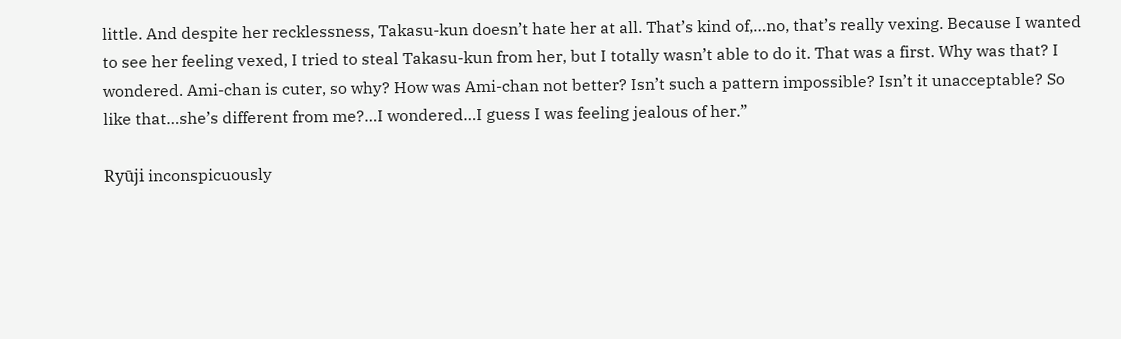little. And despite her recklessness, Takasu-kun doesn’t hate her at all. That’s kind of,…no, that’s really vexing. Because I wanted to see her feeling vexed, I tried to steal Takasu-kun from her, but I totally wasn’t able to do it. That was a first. Why was that? I wondered. Ami-chan is cuter, so why? How was Ami-chan not better? Isn’t such a pattern impossible? Isn’t it unacceptable? So like that…she’s different from me?…I wondered…I guess I was feeling jealous of her.”

Ryūji inconspicuously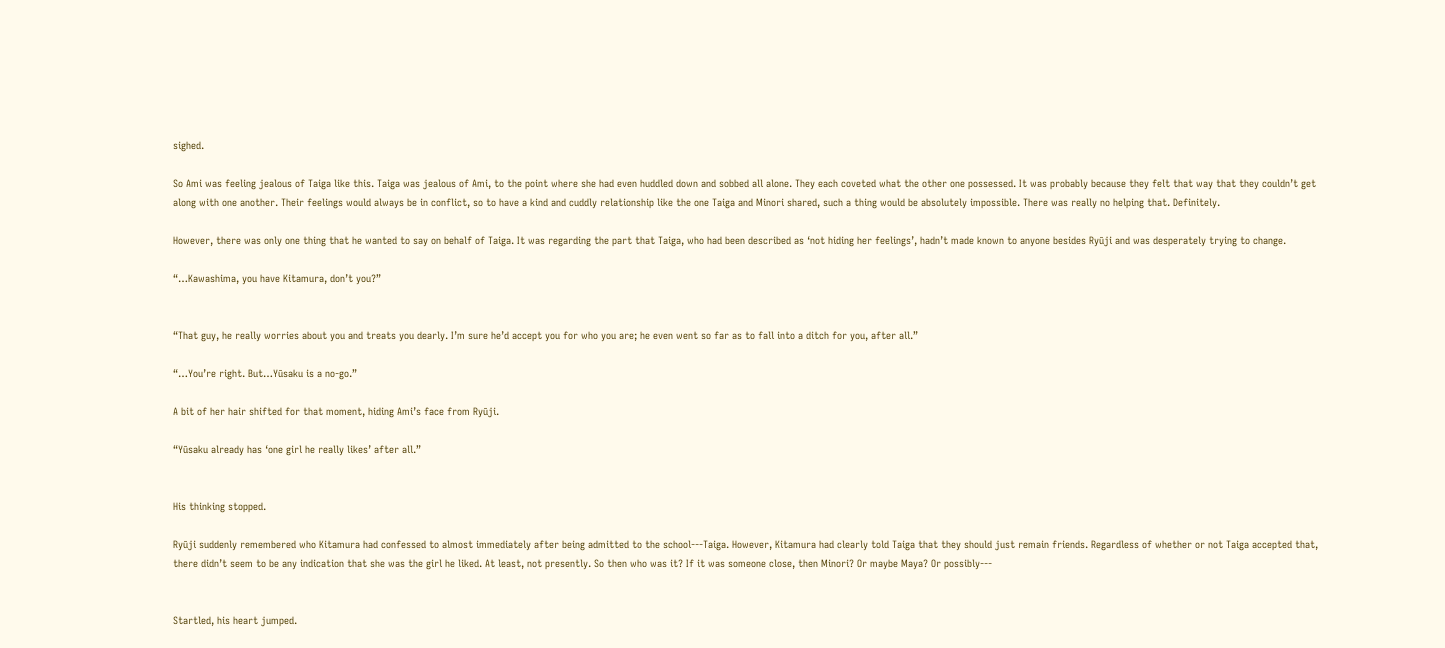sighed.

So Ami was feeling jealous of Taiga like this. Taiga was jealous of Ami, to the point where she had even huddled down and sobbed all alone. They each coveted what the other one possessed. It was probably because they felt that way that they couldn’t get along with one another. Their feelings would always be in conflict, so to have a kind and cuddly relationship like the one Taiga and Minori shared, such a thing would be absolutely impossible. There was really no helping that. Definitely.

However, there was only one thing that he wanted to say on behalf of Taiga. It was regarding the part that Taiga, who had been described as ‘not hiding her feelings’, hadn’t made known to anyone besides Ryūji and was desperately trying to change.

“…Kawashima, you have Kitamura, don’t you?”


“That guy, he really worries about you and treats you dearly. I’m sure he’d accept you for who you are; he even went so far as to fall into a ditch for you, after all.”

“…You’re right. But…Yūsaku is a no-go.”

A bit of her hair shifted for that moment, hiding Ami’s face from Ryūji.

“Yūsaku already has ‘one girl he really likes’ after all.”


His thinking stopped.

Ryūji suddenly remembered who Kitamura had confessed to almost immediately after being admitted to the school---Taiga. However, Kitamura had clearly told Taiga that they should just remain friends. Regardless of whether or not Taiga accepted that, there didn’t seem to be any indication that she was the girl he liked. At least, not presently. So then who was it? If it was someone close, then Minori? Or maybe Maya? Or possibly---


Startled, his heart jumped.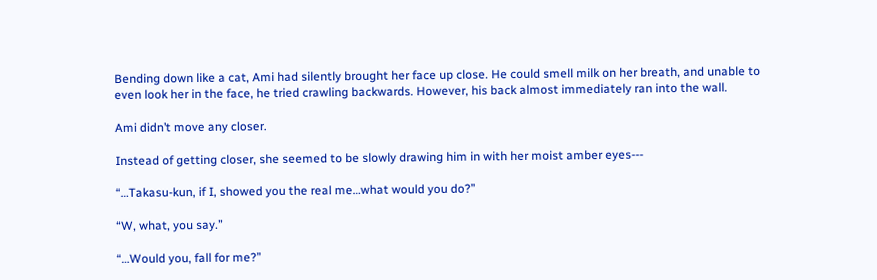Bending down like a cat, Ami had silently brought her face up close. He could smell milk on her breath, and unable to even look her in the face, he tried crawling backwards. However, his back almost immediately ran into the wall.

Ami didn’t move any closer.

Instead of getting closer, she seemed to be slowly drawing him in with her moist amber eyes---

“…Takasu-kun, if I, showed you the real me…what would you do?”

“W, what, you say.”

“…Would you, fall for me?”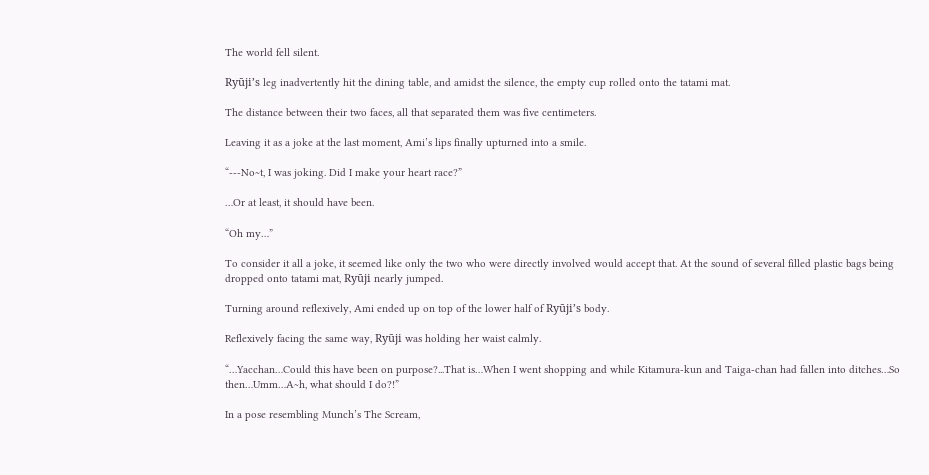The world fell silent.

Ryūji’s leg inadvertently hit the dining table, and amidst the silence, the empty cup rolled onto the tatami mat.

The distance between their two faces, all that separated them was five centimeters.

Leaving it as a joke at the last moment, Ami’s lips finally upturned into a smile.

“---No~t, I was joking. Did I make your heart race?”

…Or at least, it should have been.

“Oh my…”

To consider it all a joke, it seemed like only the two who were directly involved would accept that. At the sound of several filled plastic bags being dropped onto tatami mat, Ryūji nearly jumped.

Turning around reflexively, Ami ended up on top of the lower half of Ryūji’s body.

Reflexively facing the same way, Ryūji was holding her waist calmly.

“…Yacchan…Could this have been on purpose?...That is…When I went shopping and while Kitamura-kun and Taiga-chan had fallen into ditches…So then…Umm…A~h, what should I do?!”

In a pose resembling Munch’s The Scream,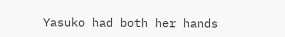Yasuko had both her hands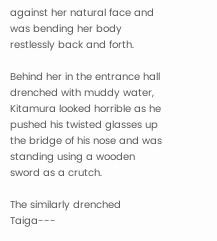against her natural face and was bending her body restlessly back and forth.

Behind her in the entrance hall drenched with muddy water, Kitamura looked horrible as he pushed his twisted glasses up the bridge of his nose and was standing using a wooden sword as a crutch.

The similarly drenched Taiga---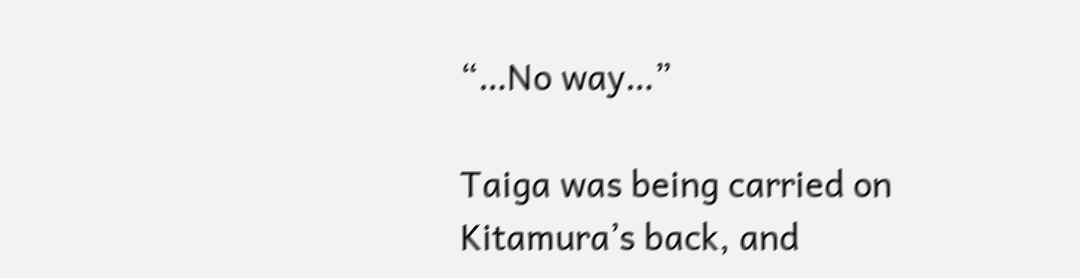“…No way…”

Taiga was being carried on Kitamura’s back, and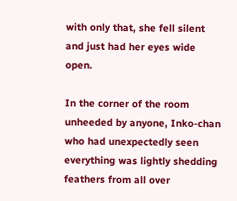with only that, she fell silent and just had her eyes wide open.

In the corner of the room unheeded by anyone, Inko-chan who had unexpectedly seen everything was lightly shedding feathers from all over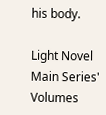his body.

Light Novel
Main Series' Volumes